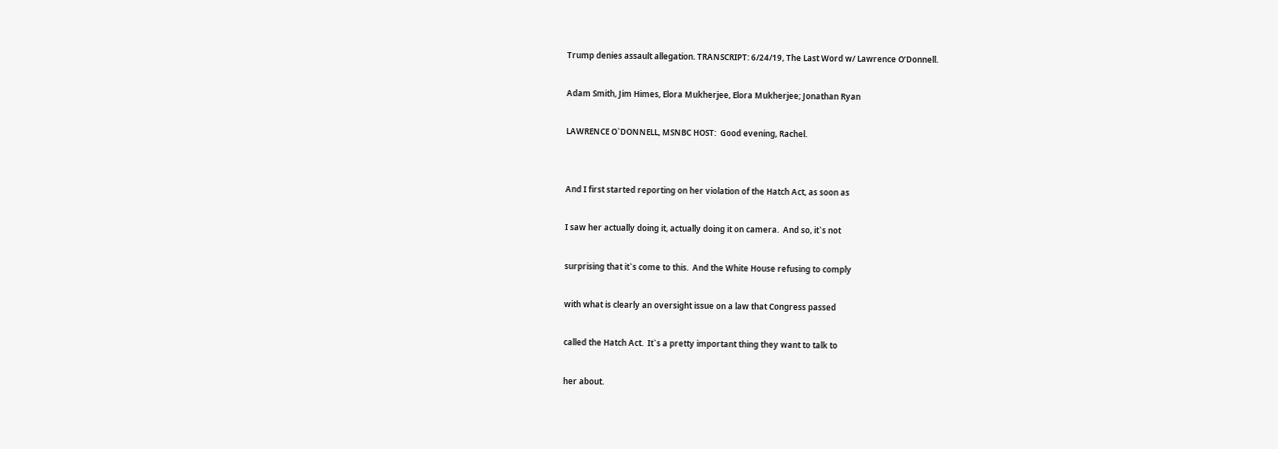Trump denies assault allegation. TRANSCRIPT: 6/24/19, The Last Word w/ Lawrence O’Donnell.

Adam Smith, Jim Himes, Elora Mukherjee, Elora Mukherjee; Jonathan Ryan

LAWRENCE O`DONNELL, MSNBC HOST:  Good evening, Rachel.


And I first started reporting on her violation of the Hatch Act, as soon as

I saw her actually doing it, actually doing it on camera.  And so, it`s not

surprising that it`s come to this.  And the White House refusing to comply

with what is clearly an oversight issue on a law that Congress passed

called the Hatch Act.  It`s a pretty important thing they want to talk to

her about.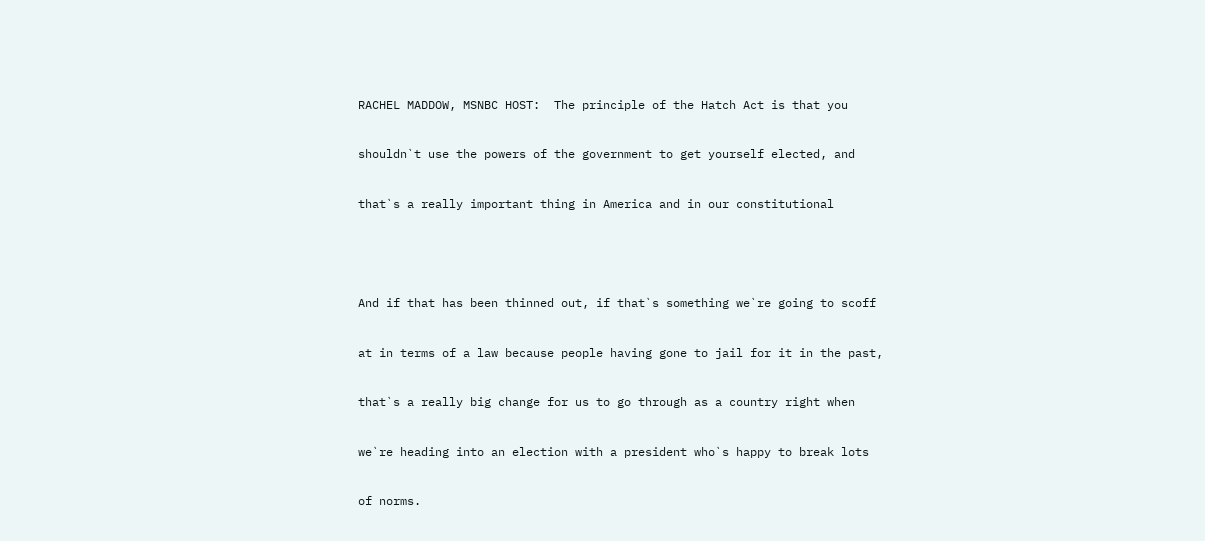RACHEL MADDOW, MSNBC HOST:  The principle of the Hatch Act is that you

shouldn`t use the powers of the government to get yourself elected, and

that`s a really important thing in America and in our constitutional



And if that has been thinned out, if that`s something we`re going to scoff

at in terms of a law because people having gone to jail for it in the past,

that`s a really big change for us to go through as a country right when

we`re heading into an election with a president who`s happy to break lots

of norms.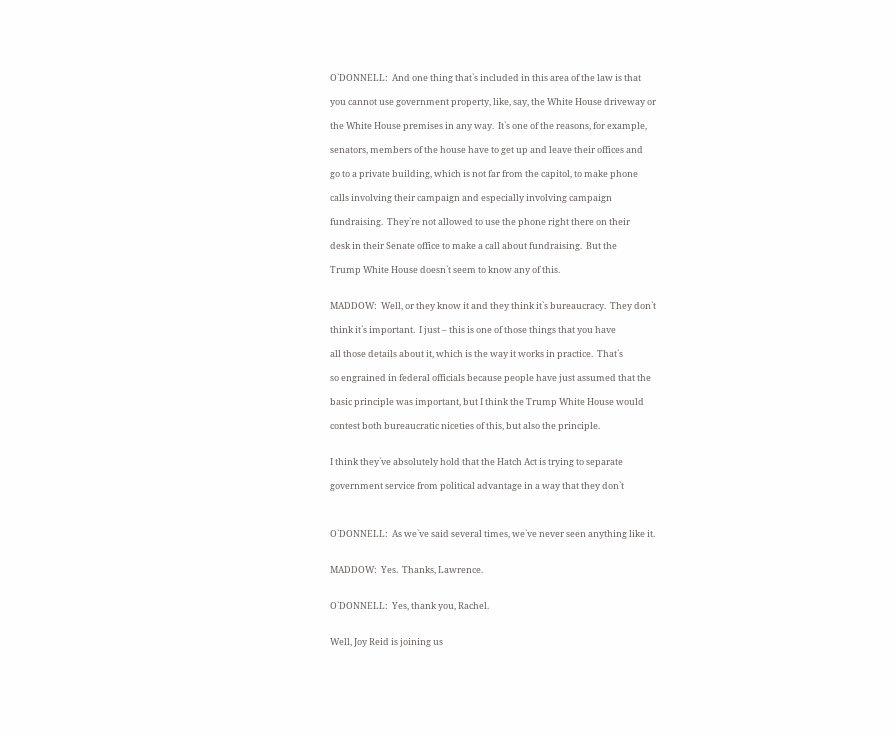O`DONNELL:  And one thing that`s included in this area of the law is that

you cannot use government property, like, say, the White House driveway or

the White House premises in any way.  It`s one of the reasons, for example,

senators, members of the house have to get up and leave their offices and

go to a private building, which is not far from the capitol, to make phone

calls involving their campaign and especially involving campaign

fundraising.  They`re not allowed to use the phone right there on their

desk in their Senate office to make a call about fundraising.  But the

Trump White House doesn`t seem to know any of this.


MADDOW:  Well, or they know it and they think it`s bureaucracy.  They don`t

think it`s important.  I just – this is one of those things that you have

all those details about it, which is the way it works in practice.  That`s

so engrained in federal officials because people have just assumed that the

basic principle was important, but I think the Trump White House would

contest both bureaucratic niceties of this, but also the principle.


I think they`ve absolutely hold that the Hatch Act is trying to separate

government service from political advantage in a way that they don`t



O`DONNELL:  As we`ve said several times, we`ve never seen anything like it.


MADDOW:  Yes.  Thanks, Lawrence.


O`DONNELL:  Yes, thank you, Rachel.


Well, Joy Reid is joining us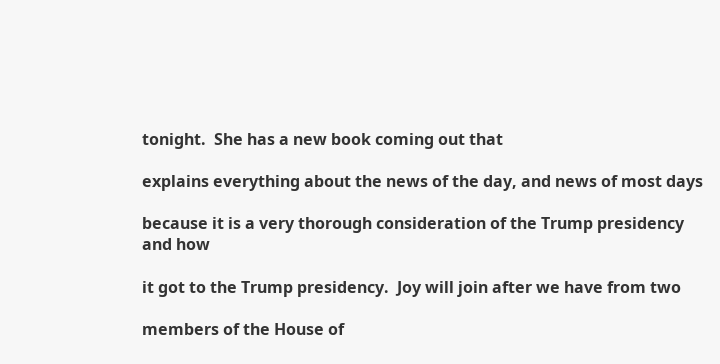tonight.  She has a new book coming out that

explains everything about the news of the day, and news of most days

because it is a very thorough consideration of the Trump presidency and how

it got to the Trump presidency.  Joy will join after we have from two

members of the House of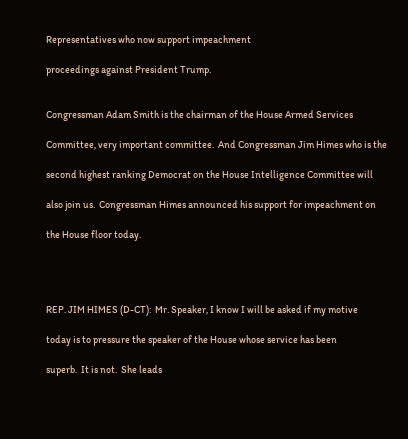Representatives who now support impeachment

proceedings against President Trump.


Congressman Adam Smith is the chairman of the House Armed Services

Committee, very important committee.  And Congressman Jim Himes who is the

second highest ranking Democrat on the House Intelligence Committee will

also join us.  Congressman Himes announced his support for impeachment on

the House floor today.




REP. JIM HIMES (D-CT):  Mr. Speaker, I know I will be asked if my motive

today is to pressure the speaker of the House whose service has been

superb.  It is not.  She leads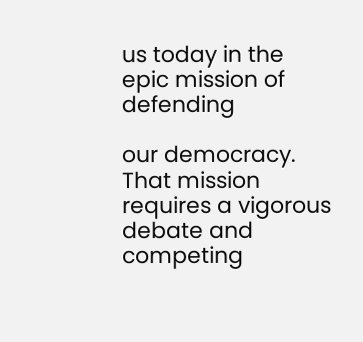us today in the epic mission of defending

our democracy.  That mission requires a vigorous debate and competing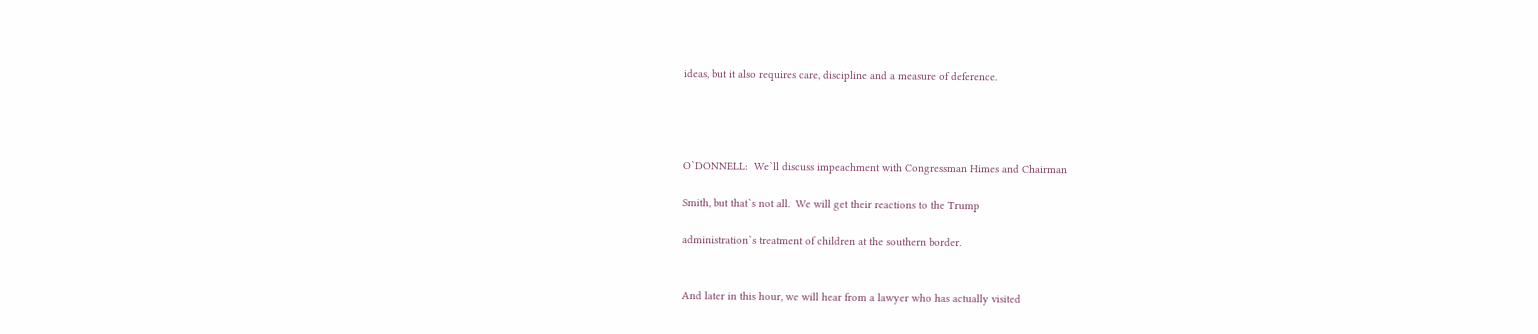ideas, but it also requires care, discipline and a measure of deference.




O`DONNELL:  We`ll discuss impeachment with Congressman Himes and Chairman

Smith, but that`s not all.  We will get their reactions to the Trump

administration`s treatment of children at the southern border.


And later in this hour, we will hear from a lawyer who has actually visited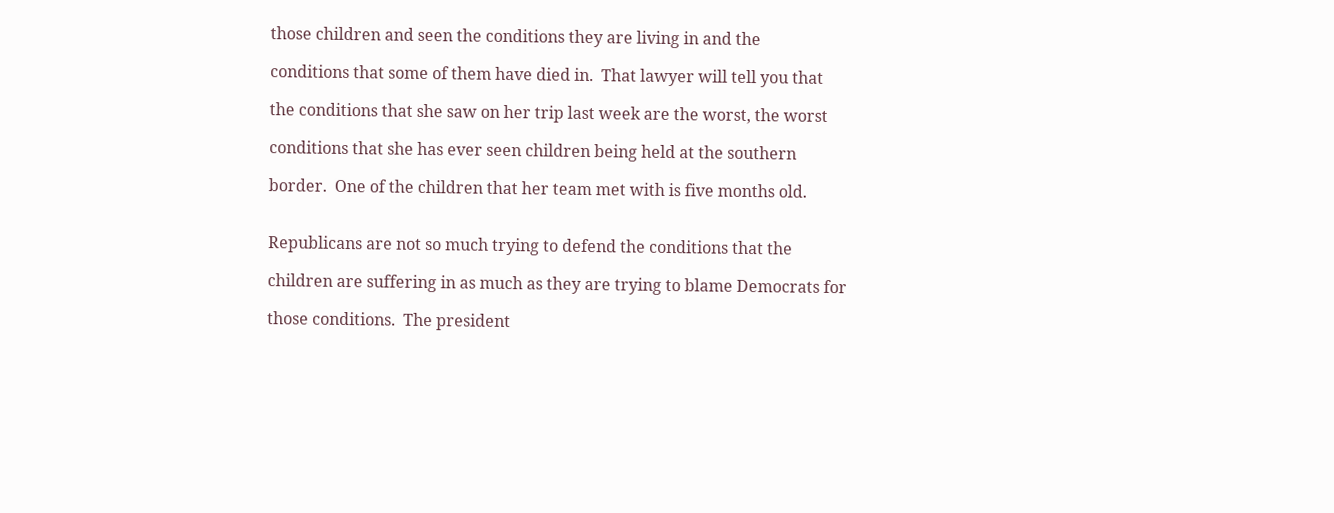those children and seen the conditions they are living in and the

conditions that some of them have died in.  That lawyer will tell you that

the conditions that she saw on her trip last week are the worst, the worst

conditions that she has ever seen children being held at the southern

border.  One of the children that her team met with is five months old.


Republicans are not so much trying to defend the conditions that the

children are suffering in as much as they are trying to blame Democrats for

those conditions.  The president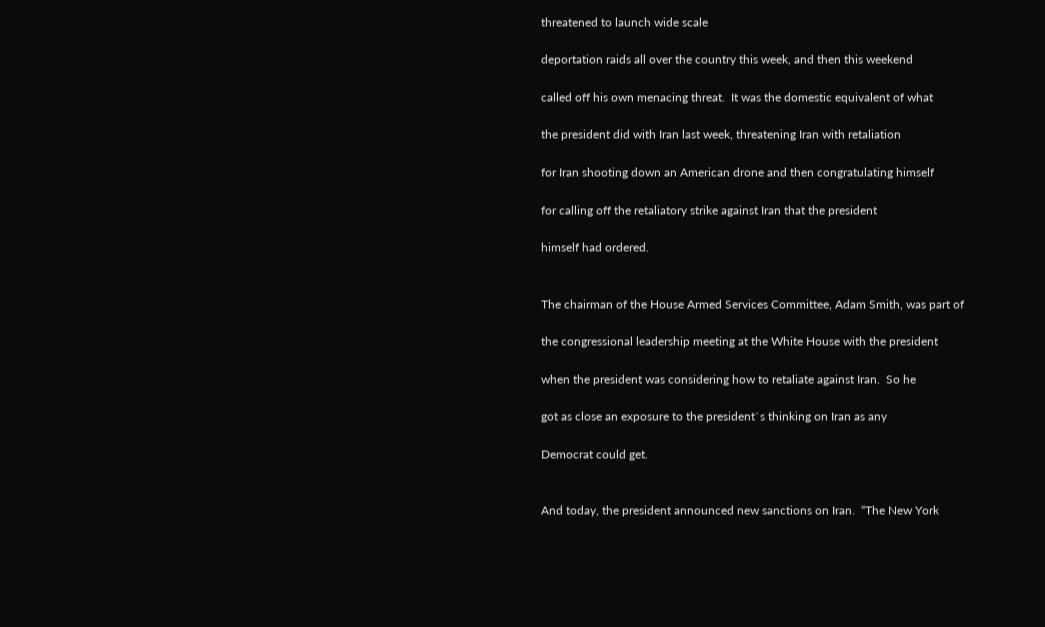threatened to launch wide scale

deportation raids all over the country this week, and then this weekend

called off his own menacing threat.  It was the domestic equivalent of what

the president did with Iran last week, threatening Iran with retaliation

for Iran shooting down an American drone and then congratulating himself

for calling off the retaliatory strike against Iran that the president

himself had ordered.


The chairman of the House Armed Services Committee, Adam Smith, was part of

the congressional leadership meeting at the White House with the president

when the president was considering how to retaliate against Iran.  So he

got as close an exposure to the president`s thinking on Iran as any

Democrat could get.


And today, the president announced new sanctions on Iran.  “The New York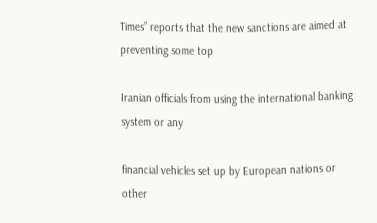Times” reports that the new sanctions are aimed at preventing some top

Iranian officials from using the international banking system or any

financial vehicles set up by European nations or other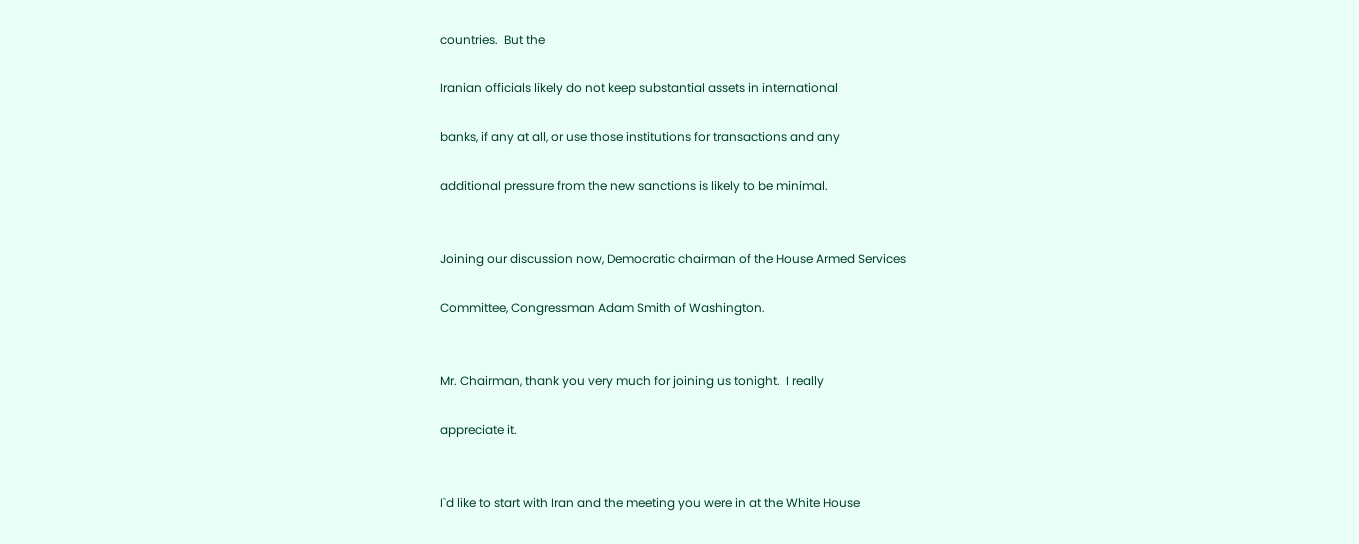countries.  But the

Iranian officials likely do not keep substantial assets in international

banks, if any at all, or use those institutions for transactions and any

additional pressure from the new sanctions is likely to be minimal.


Joining our discussion now, Democratic chairman of the House Armed Services

Committee, Congressman Adam Smith of Washington.


Mr. Chairman, thank you very much for joining us tonight.  I really

appreciate it.


I`d like to start with Iran and the meeting you were in at the White House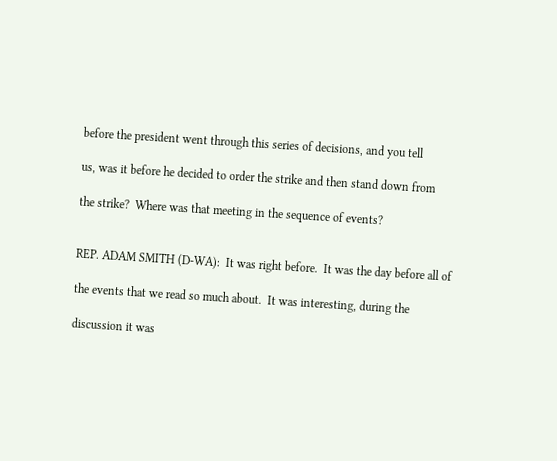before the president went through this series of decisions, and you tell

us, was it before he decided to order the strike and then stand down from

the strike?  Where was that meeting in the sequence of events?


REP. ADAM SMITH (D-WA):  It was right before.  It was the day before all of

the events that we read so much about.  It was interesting, during the

discussion it was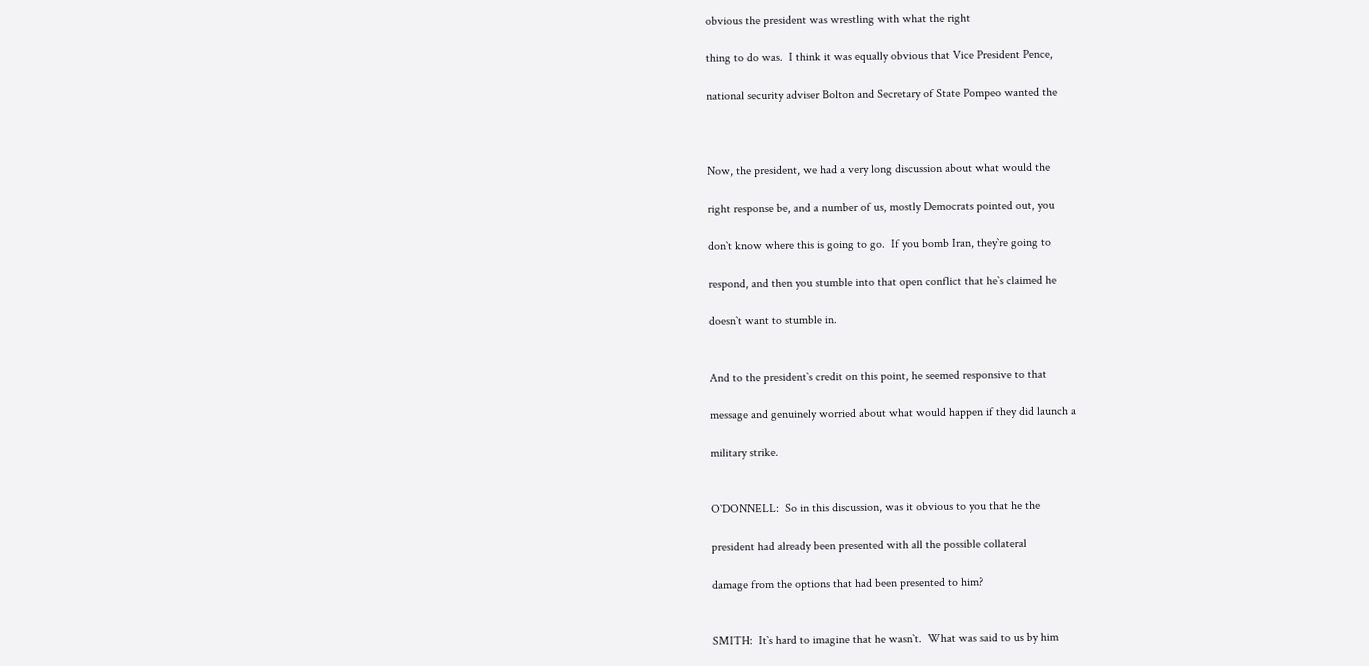obvious the president was wrestling with what the right

thing to do was.  I think it was equally obvious that Vice President Pence,

national security adviser Bolton and Secretary of State Pompeo wanted the



Now, the president, we had a very long discussion about what would the

right response be, and a number of us, mostly Democrats pointed out, you

don`t know where this is going to go.  If you bomb Iran, they`re going to

respond, and then you stumble into that open conflict that he`s claimed he

doesn`t want to stumble in.


And to the president`s credit on this point, he seemed responsive to that

message and genuinely worried about what would happen if they did launch a

military strike.


O`DONNELL:  So in this discussion, was it obvious to you that he the

president had already been presented with all the possible collateral

damage from the options that had been presented to him?


SMITH:  It`s hard to imagine that he wasn`t.  What was said to us by him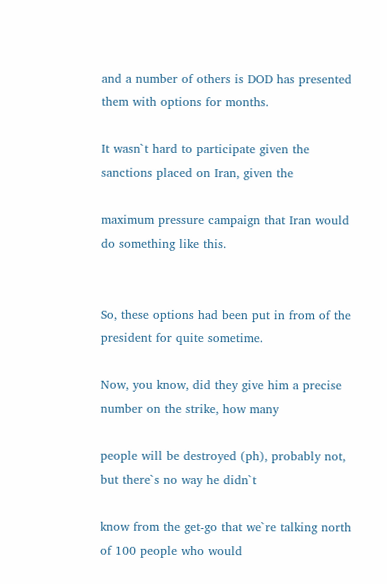and a number of others is DOD has presented them with options for months.

It wasn`t hard to participate given the sanctions placed on Iran, given the

maximum pressure campaign that Iran would do something like this.


So, these options had been put in from of the president for quite sometime.

Now, you know, did they give him a precise number on the strike, how many

people will be destroyed (ph), probably not, but there`s no way he didn`t

know from the get-go that we`re talking north of 100 people who would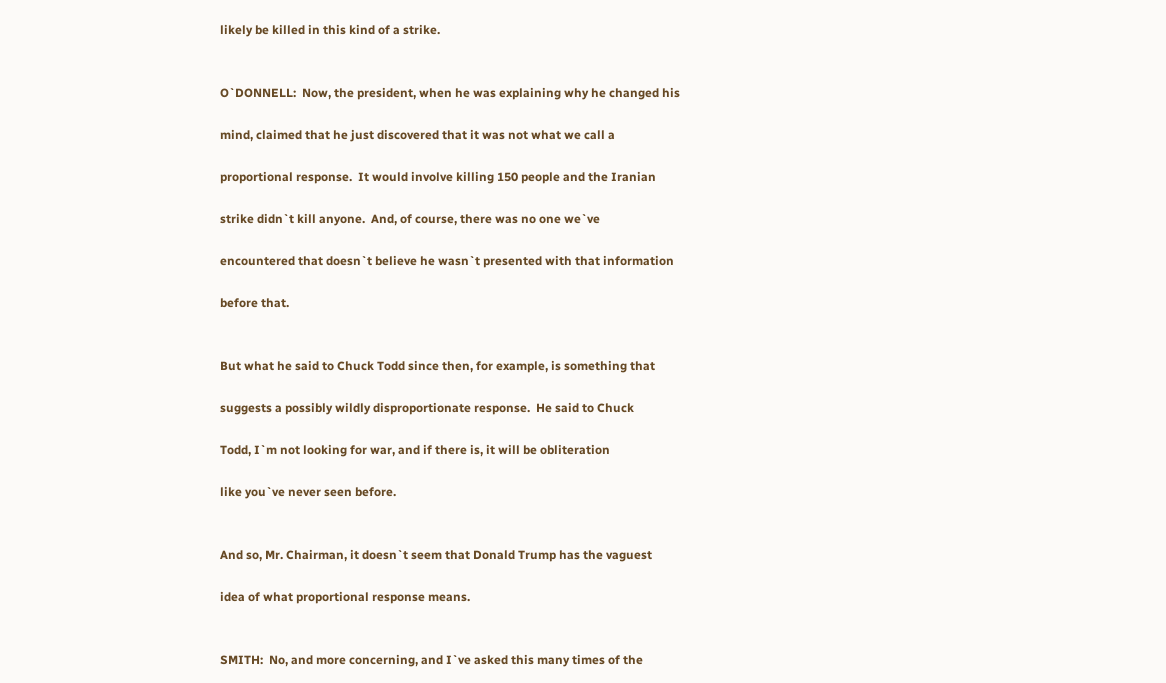likely be killed in this kind of a strike.


O`DONNELL:  Now, the president, when he was explaining why he changed his

mind, claimed that he just discovered that it was not what we call a

proportional response.  It would involve killing 150 people and the Iranian

strike didn`t kill anyone.  And, of course, there was no one we`ve

encountered that doesn`t believe he wasn`t presented with that information

before that.


But what he said to Chuck Todd since then, for example, is something that

suggests a possibly wildly disproportionate response.  He said to Chuck

Todd, I`m not looking for war, and if there is, it will be obliteration

like you`ve never seen before.


And so, Mr. Chairman, it doesn`t seem that Donald Trump has the vaguest

idea of what proportional response means.


SMITH:  No, and more concerning, and I`ve asked this many times of the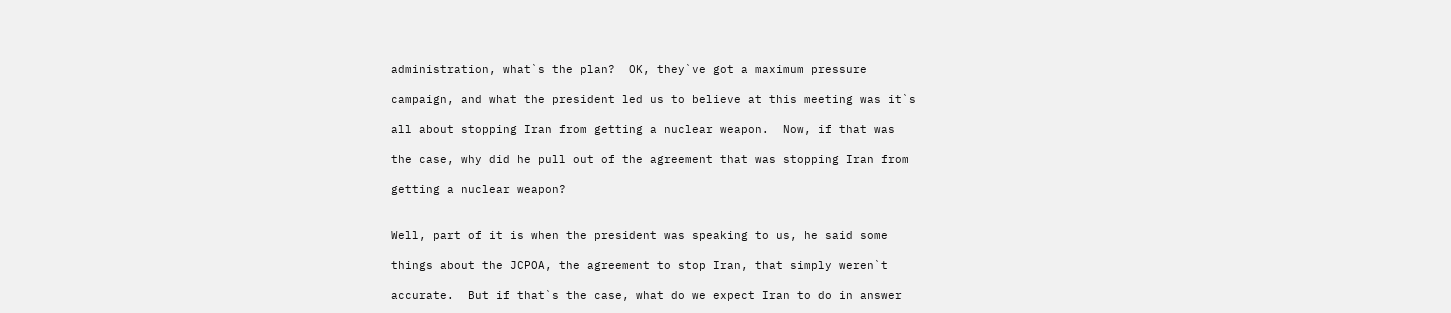administration, what`s the plan?  OK, they`ve got a maximum pressure

campaign, and what the president led us to believe at this meeting was it`s

all about stopping Iran from getting a nuclear weapon.  Now, if that was

the case, why did he pull out of the agreement that was stopping Iran from

getting a nuclear weapon?


Well, part of it is when the president was speaking to us, he said some

things about the JCPOA, the agreement to stop Iran, that simply weren`t

accurate.  But if that`s the case, what do we expect Iran to do in answer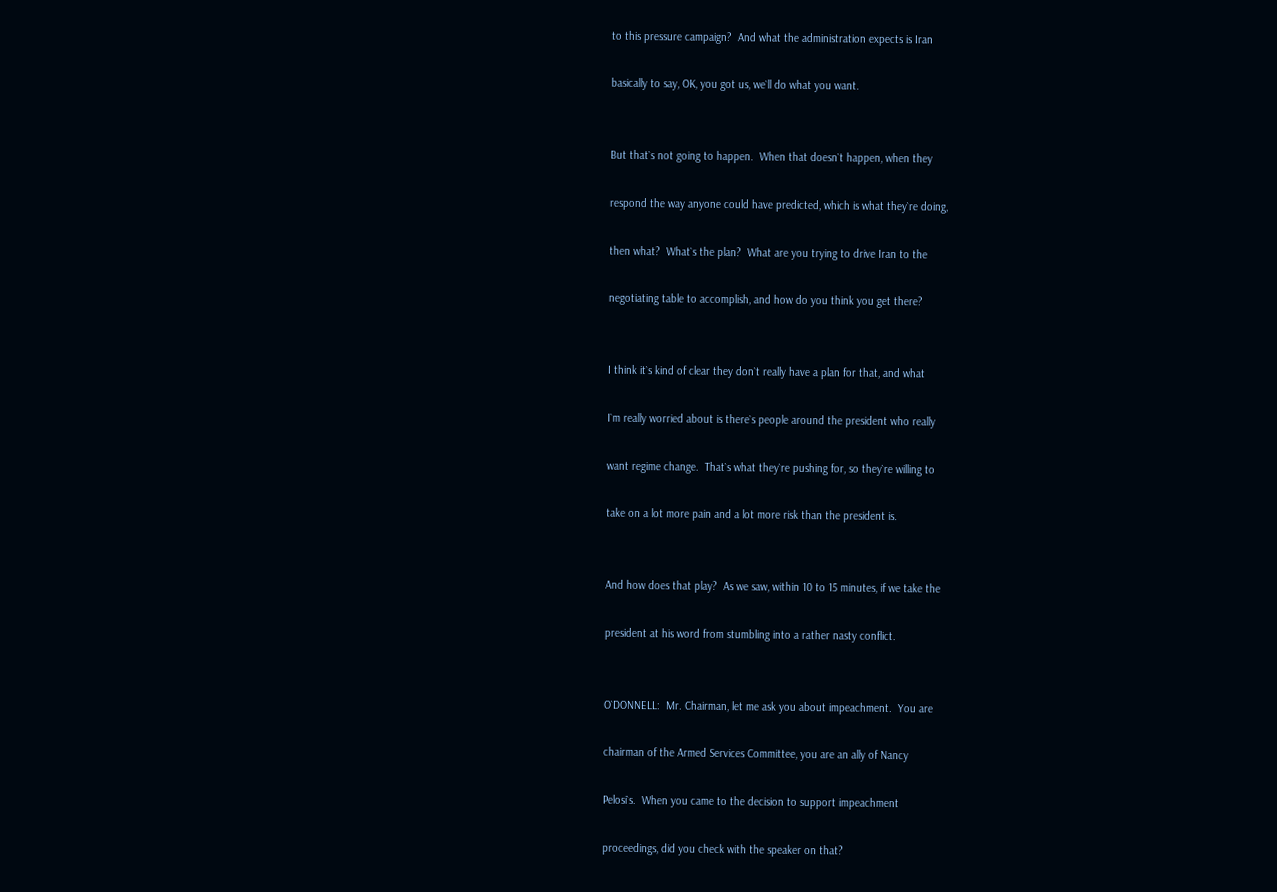to this pressure campaign?  And what the administration expects is Iran

basically to say, OK, you got us, we`ll do what you want.


But that`s not going to happen.  When that doesn`t happen, when they

respond the way anyone could have predicted, which is what they`re doing,

then what?  What`s the plan?  What are you trying to drive Iran to the

negotiating table to accomplish, and how do you think you get there?


I think it`s kind of clear they don`t really have a plan for that, and what

I`m really worried about is there`s people around the president who really

want regime change.  That`s what they`re pushing for, so they`re willing to

take on a lot more pain and a lot more risk than the president is.


And how does that play?  As we saw, within 10 to 15 minutes, if we take the

president at his word from stumbling into a rather nasty conflict.


O`DONNELL:  Mr. Chairman, let me ask you about impeachment.  You are

chairman of the Armed Services Committee, you are an ally of Nancy

Pelosi`s.  When you came to the decision to support impeachment

proceedings, did you check with the speaker on that?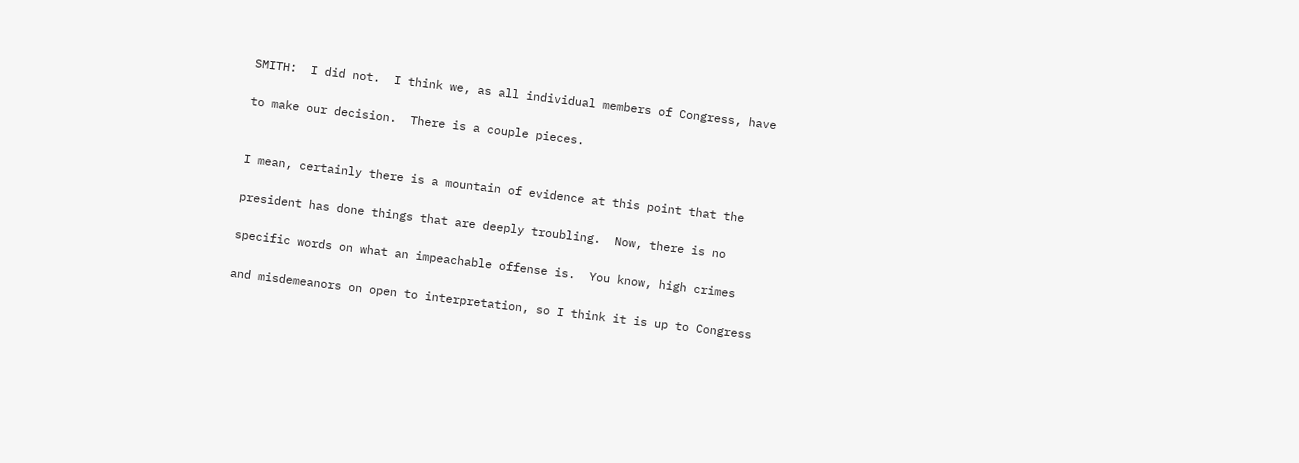SMITH:  I did not.  I think we, as all individual members of Congress, have

to make our decision.  There is a couple pieces.


I mean, certainly there is a mountain of evidence at this point that the

president has done things that are deeply troubling.  Now, there is no

specific words on what an impeachable offense is.  You know, high crimes

and misdemeanors on open to interpretation, so I think it is up to Congress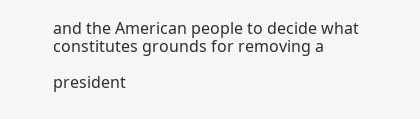and the American people to decide what constitutes grounds for removing a

president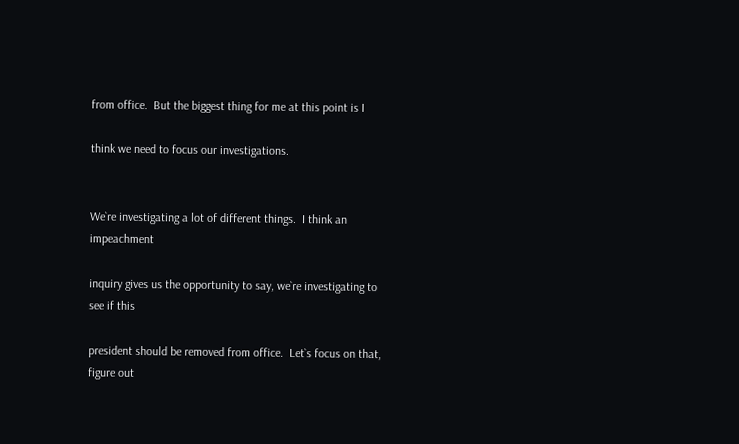from office.  But the biggest thing for me at this point is I

think we need to focus our investigations.


We`re investigating a lot of different things.  I think an impeachment

inquiry gives us the opportunity to say, we`re investigating to see if this

president should be removed from office.  Let`s focus on that, figure out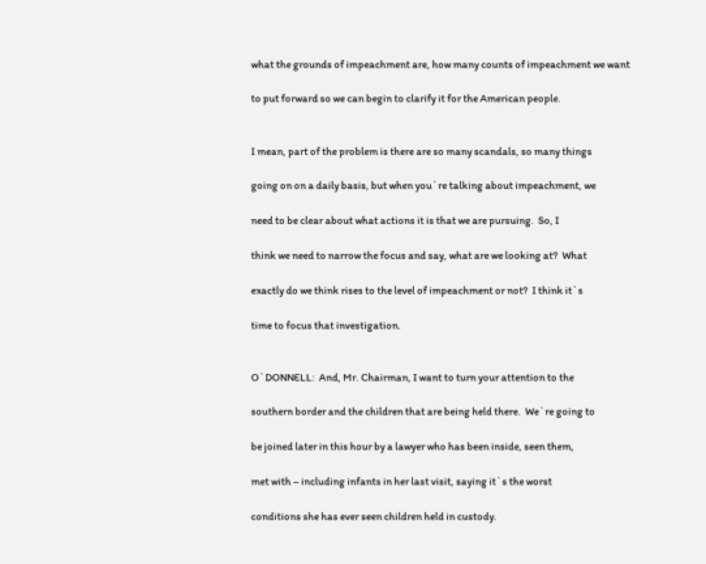what the grounds of impeachment are, how many counts of impeachment we want

to put forward so we can begin to clarify it for the American people.


I mean, part of the problem is there are so many scandals, so many things

going on on a daily basis, but when you`re talking about impeachment, we

need to be clear about what actions it is that we are pursuing.  So, I

think we need to narrow the focus and say, what are we looking at?  What

exactly do we think rises to the level of impeachment or not?  I think it`s

time to focus that investigation.


O`DONNELL:  And, Mr. Chairman, I want to turn your attention to the

southern border and the children that are being held there.  We`re going to

be joined later in this hour by a lawyer who has been inside, seen them,

met with – including infants in her last visit, saying it`s the worst

conditions she has ever seen children held in custody.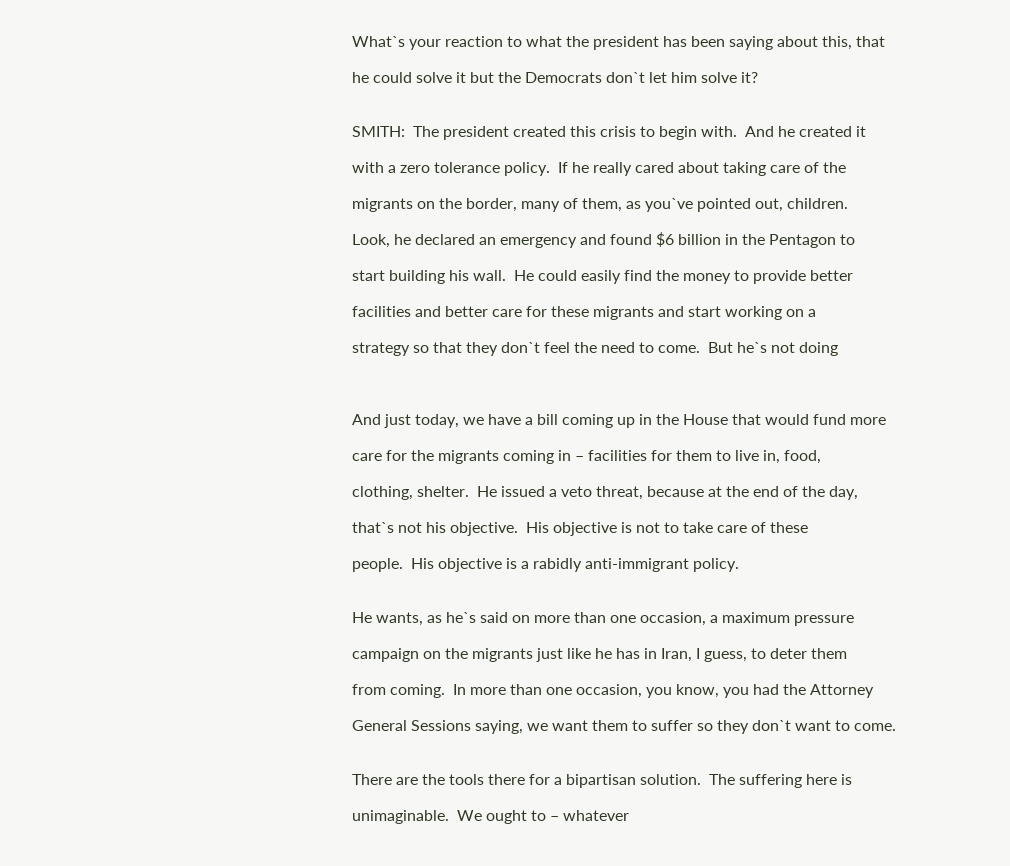What`s your reaction to what the president has been saying about this, that

he could solve it but the Democrats don`t let him solve it?


SMITH:  The president created this crisis to begin with.  And he created it

with a zero tolerance policy.  If he really cared about taking care of the

migrants on the border, many of them, as you`ve pointed out, children.

Look, he declared an emergency and found $6 billion in the Pentagon to

start building his wall.  He could easily find the money to provide better

facilities and better care for these migrants and start working on a

strategy so that they don`t feel the need to come.  But he`s not doing



And just today, we have a bill coming up in the House that would fund more

care for the migrants coming in – facilities for them to live in, food,

clothing, shelter.  He issued a veto threat, because at the end of the day,

that`s not his objective.  His objective is not to take care of these

people.  His objective is a rabidly anti-immigrant policy.


He wants, as he`s said on more than one occasion, a maximum pressure

campaign on the migrants just like he has in Iran, I guess, to deter them

from coming.  In more than one occasion, you know, you had the Attorney

General Sessions saying, we want them to suffer so they don`t want to come.


There are the tools there for a bipartisan solution.  The suffering here is

unimaginable.  We ought to – whatever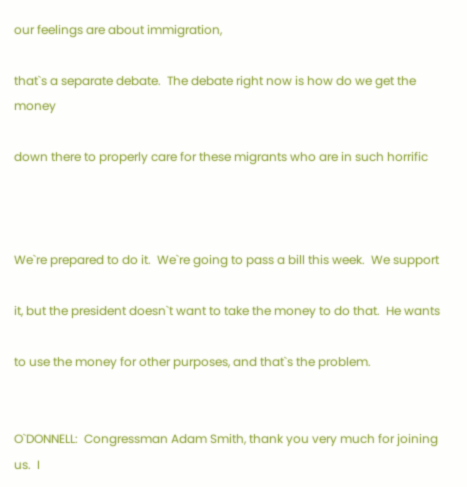our feelings are about immigration,

that`s a separate debate.  The debate right now is how do we get the money

down there to properly care for these migrants who are in such horrific



We`re prepared to do it.  We`re going to pass a bill this week.  We support

it, but the president doesn`t want to take the money to do that.  He wants

to use the money for other purposes, and that`s the problem.


O`DONNELL:  Congressman Adam Smith, thank you very much for joining us.  I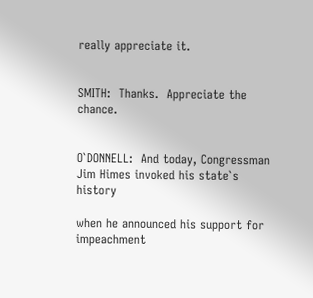really appreciate it.


SMITH:  Thanks.  Appreciate the chance.


O`DONNELL:  And today, Congressman Jim Himes invoked his state`s history

when he announced his support for impeachment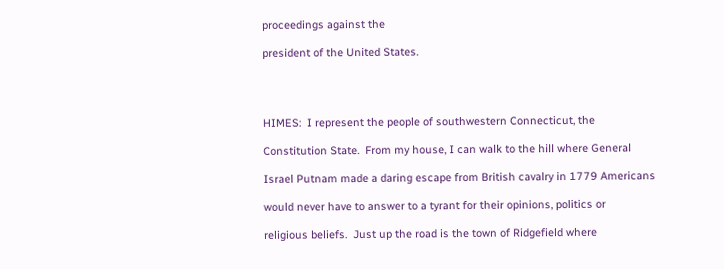proceedings against the

president of the United States.




HIMES:  I represent the people of southwestern Connecticut, the

Constitution State.  From my house, I can walk to the hill where General

Israel Putnam made a daring escape from British cavalry in 1779 Americans

would never have to answer to a tyrant for their opinions, politics or

religious beliefs.  Just up the road is the town of Ridgefield where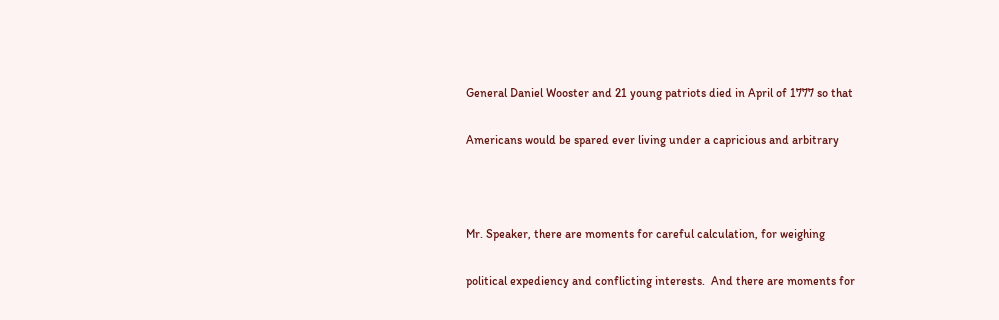General Daniel Wooster and 21 young patriots died in April of 1777 so that

Americans would be spared ever living under a capricious and arbitrary



Mr. Speaker, there are moments for careful calculation, for weighing

political expediency and conflicting interests.  And there are moments for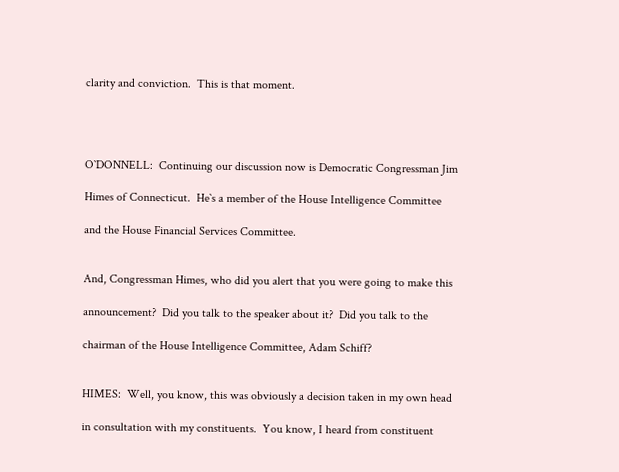clarity and conviction.  This is that moment.




O`DONNELL:  Continuing our discussion now is Democratic Congressman Jim

Himes of Connecticut.  He`s a member of the House Intelligence Committee

and the House Financial Services Committee.


And, Congressman Himes, who did you alert that you were going to make this

announcement?  Did you talk to the speaker about it?  Did you talk to the

chairman of the House Intelligence Committee, Adam Schiff?


HIMES:  Well, you know, this was obviously a decision taken in my own head

in consultation with my constituents.  You know, I heard from constituent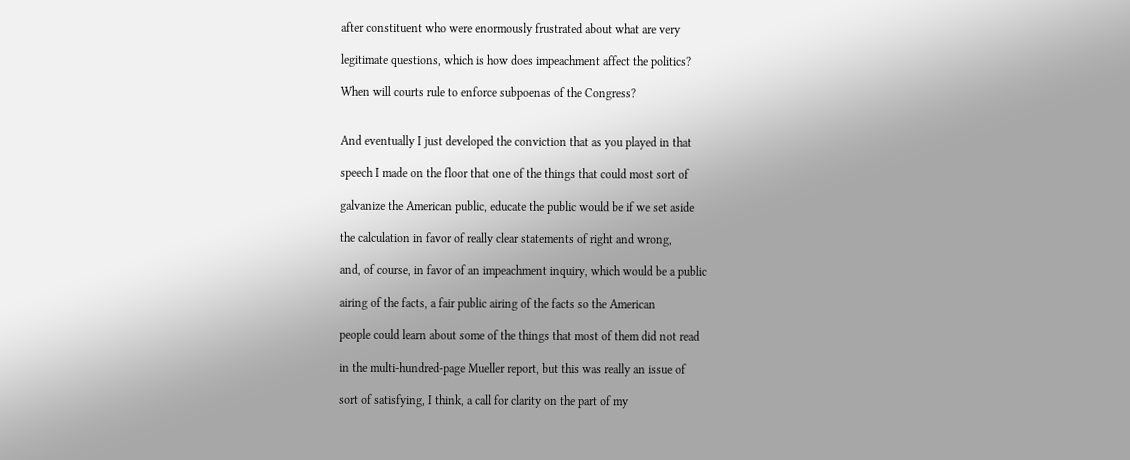after constituent who were enormously frustrated about what are very

legitimate questions, which is how does impeachment affect the politics?

When will courts rule to enforce subpoenas of the Congress?


And eventually I just developed the conviction that as you played in that

speech I made on the floor that one of the things that could most sort of

galvanize the American public, educate the public would be if we set aside

the calculation in favor of really clear statements of right and wrong,

and, of course, in favor of an impeachment inquiry, which would be a public

airing of the facts, a fair public airing of the facts so the American

people could learn about some of the things that most of them did not read

in the multi-hundred-page Mueller report, but this was really an issue of

sort of satisfying, I think, a call for clarity on the part of my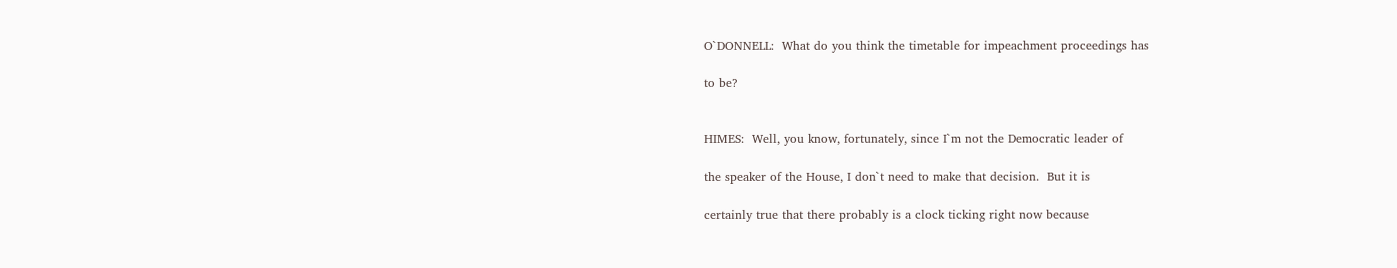O`DONNELL:  What do you think the timetable for impeachment proceedings has

to be?


HIMES:  Well, you know, fortunately, since I`m not the Democratic leader of

the speaker of the House, I don`t need to make that decision.  But it is

certainly true that there probably is a clock ticking right now because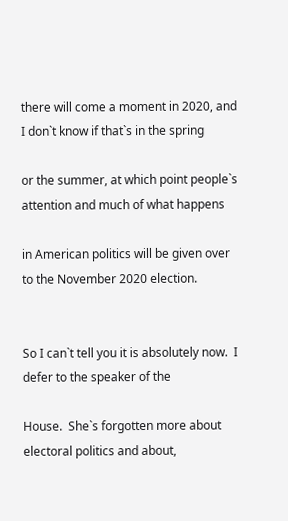there will come a moment in 2020, and I don`t know if that`s in the spring

or the summer, at which point people`s attention and much of what happens

in American politics will be given over to the November 2020 election.


So I can`t tell you it is absolutely now.  I defer to the speaker of the

House.  She`s forgotten more about electoral politics and about,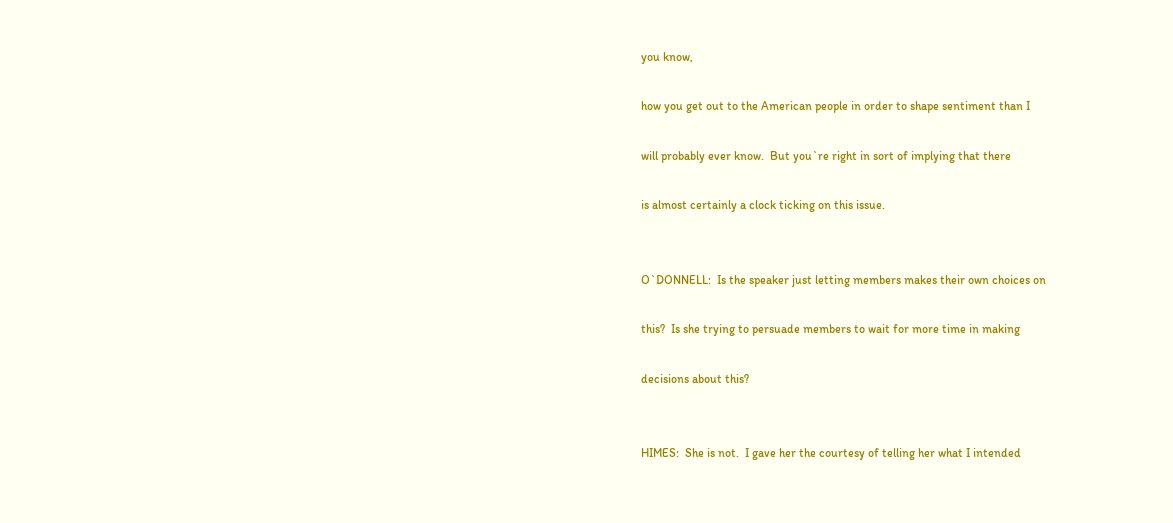you know,

how you get out to the American people in order to shape sentiment than I

will probably ever know.  But you`re right in sort of implying that there

is almost certainly a clock ticking on this issue.


O`DONNELL:  Is the speaker just letting members makes their own choices on

this?  Is she trying to persuade members to wait for more time in making

decisions about this?


HIMES:  She is not.  I gave her the courtesy of telling her what I intended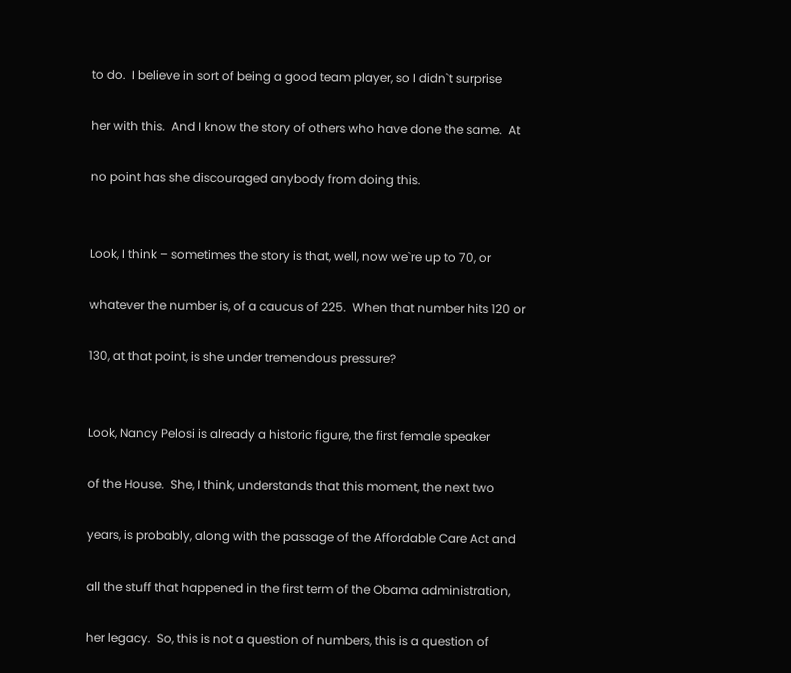to do.  I believe in sort of being a good team player, so I didn`t surprise

her with this.  And I know the story of others who have done the same.  At

no point has she discouraged anybody from doing this.


Look, I think – sometimes the story is that, well, now we`re up to 70, or

whatever the number is, of a caucus of 225.  When that number hits 120 or

130, at that point, is she under tremendous pressure?


Look, Nancy Pelosi is already a historic figure, the first female speaker

of the House.  She, I think, understands that this moment, the next two

years, is probably, along with the passage of the Affordable Care Act and

all the stuff that happened in the first term of the Obama administration,

her legacy.  So, this is not a question of numbers, this is a question of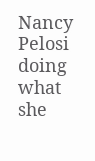Nancy Pelosi doing what she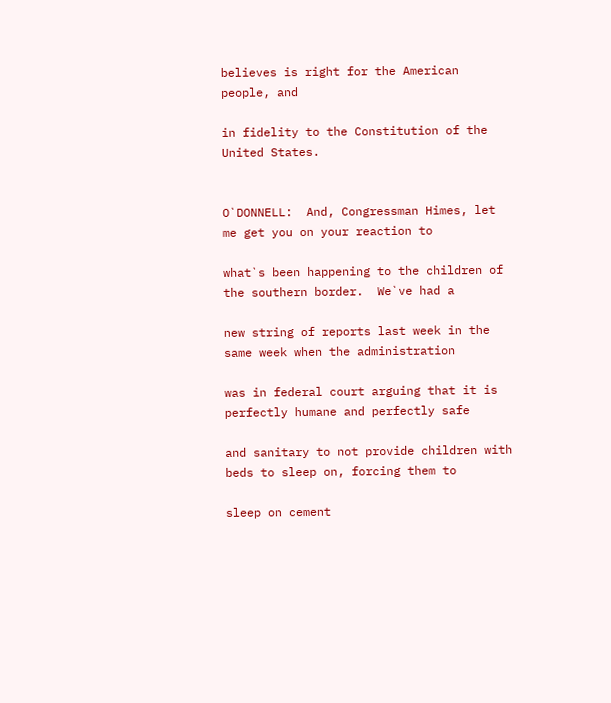believes is right for the American people, and

in fidelity to the Constitution of the United States.


O`DONNELL:  And, Congressman Himes, let me get you on your reaction to

what`s been happening to the children of the southern border.  We`ve had a

new string of reports last week in the same week when the administration

was in federal court arguing that it is perfectly humane and perfectly safe

and sanitary to not provide children with beds to sleep on, forcing them to

sleep on cement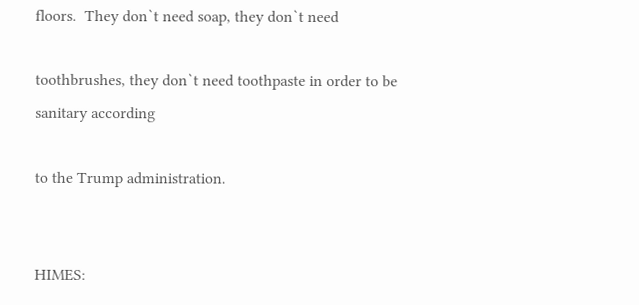floors.  They don`t need soap, they don`t need

toothbrushes, they don`t need toothpaste in order to be sanitary according

to the Trump administration.


HIMES: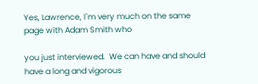Yes, Lawrence, I`m very much on the same page with Adam Smith who

you just interviewed.  We can have and should have a long and vigorous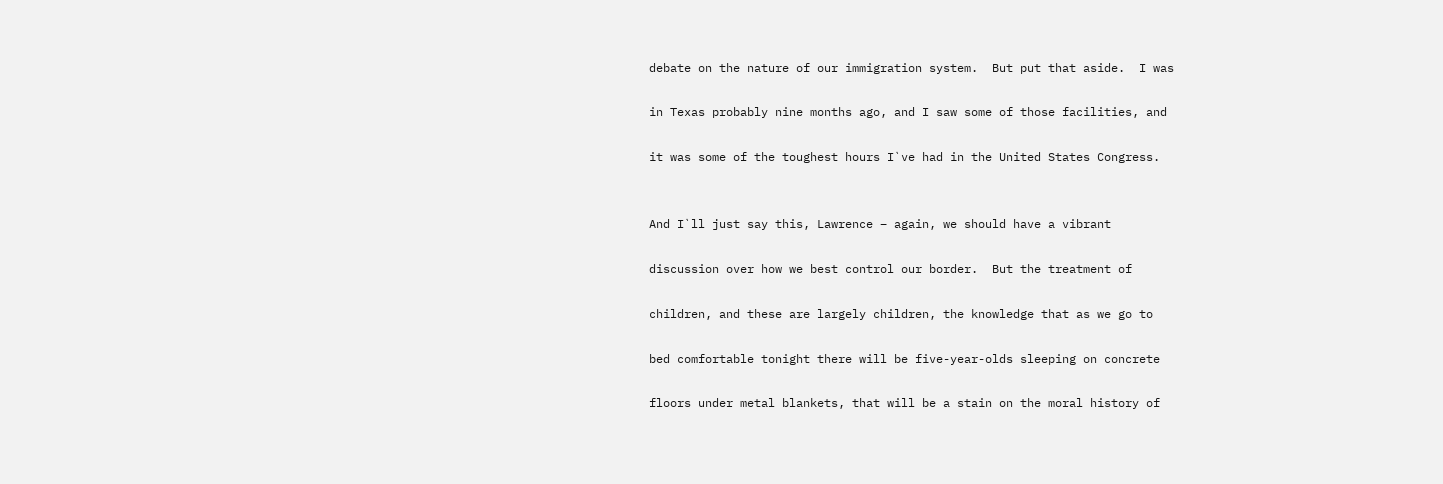debate on the nature of our immigration system.  But put that aside.  I was

in Texas probably nine months ago, and I saw some of those facilities, and

it was some of the toughest hours I`ve had in the United States Congress.


And I`ll just say this, Lawrence – again, we should have a vibrant

discussion over how we best control our border.  But the treatment of

children, and these are largely children, the knowledge that as we go to

bed comfortable tonight there will be five-year-olds sleeping on concrete

floors under metal blankets, that will be a stain on the moral history of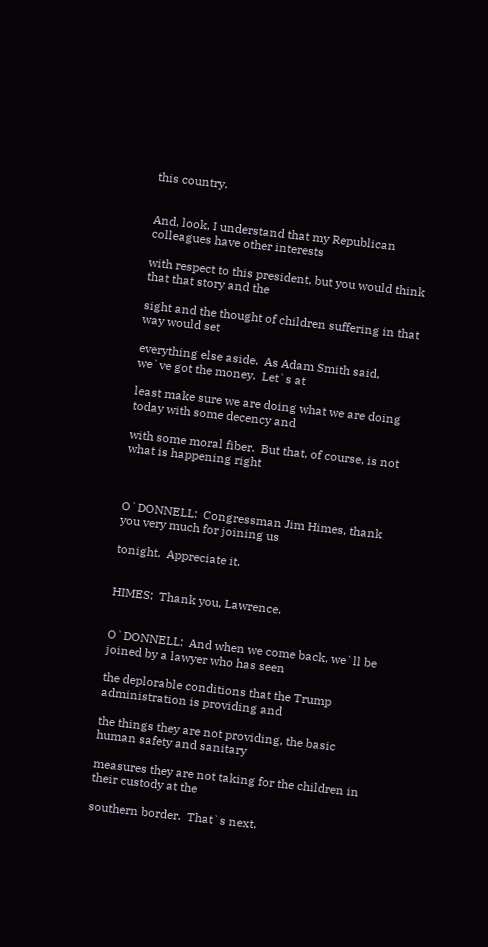this country.


And, look, I understand that my Republican colleagues have other interests

with respect to this president, but you would think that that story and the

sight and the thought of children suffering in that way would set

everything else aside.  As Adam Smith said, we`ve got the money.  Let`s at

least make sure we are doing what we are doing today with some decency and

with some moral fiber.  But that, of course, is not what is happening right



O`DONNELL:  Congressman Jim Himes, thank you very much for joining us

tonight.  Appreciate it.


HIMES:  Thank you, Lawrence.


O`DONNELL:  And when we come back, we`ll be joined by a lawyer who has seen

the deplorable conditions that the Trump administration is providing and

the things they are not providing, the basic human safety and sanitary

measures they are not taking for the children in their custody at the

southern border.  That`s next.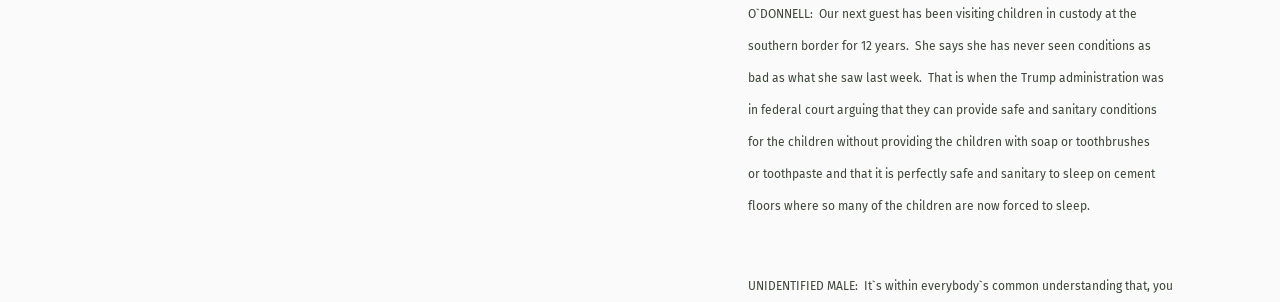O`DONNELL:  Our next guest has been visiting children in custody at the

southern border for 12 years.  She says she has never seen conditions as

bad as what she saw last week.  That is when the Trump administration was

in federal court arguing that they can provide safe and sanitary conditions

for the children without providing the children with soap or toothbrushes

or toothpaste and that it is perfectly safe and sanitary to sleep on cement

floors where so many of the children are now forced to sleep.




UNIDENTIFIED MALE:  It`s within everybody`s common understanding that, you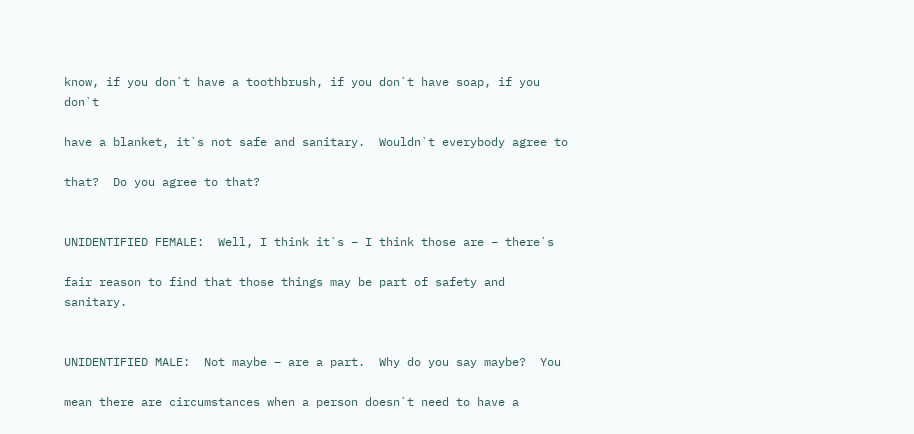know, if you don`t have a toothbrush, if you don`t have soap, if you don`t

have a blanket, it`s not safe and sanitary.  Wouldn`t everybody agree to

that?  Do you agree to that?


UNIDENTIFIED FEMALE:  Well, I think it`s – I think those are – there`s

fair reason to find that those things may be part of safety and sanitary.


UNIDENTIFIED MALE:  Not maybe – are a part.  Why do you say maybe?  You

mean there are circumstances when a person doesn`t need to have a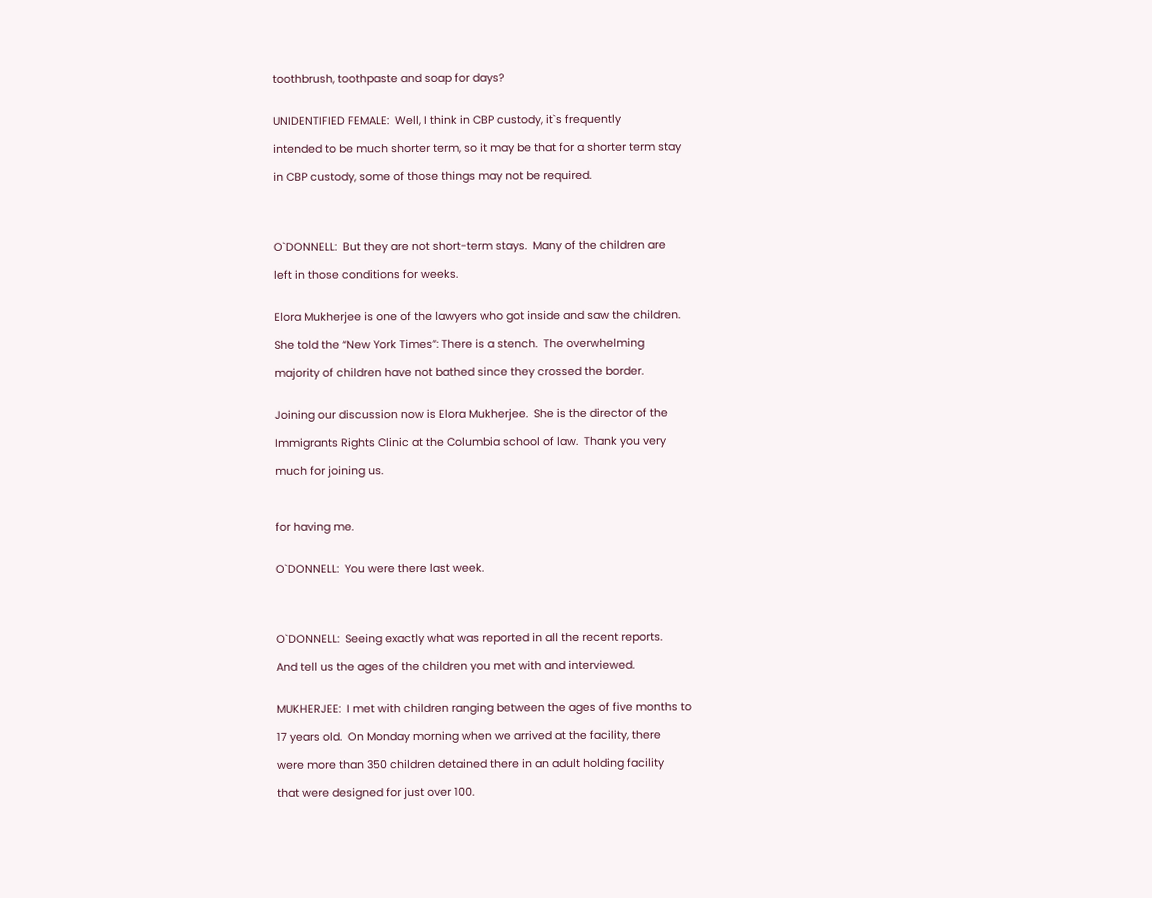toothbrush, toothpaste and soap for days?


UNIDENTIFIED FEMALE:  Well, I think in CBP custody, it`s frequently

intended to be much shorter term, so it may be that for a shorter term stay

in CBP custody, some of those things may not be required.




O`DONNELL:  But they are not short-term stays.  Many of the children are

left in those conditions for weeks.


Elora Mukherjee is one of the lawyers who got inside and saw the children.

She told the “New York Times”: There is a stench.  The overwhelming

majority of children have not bathed since they crossed the border.


Joining our discussion now is Elora Mukherjee.  She is the director of the

Immigrants Rights Clinic at the Columbia school of law.  Thank you very

much for joining us.



for having me.


O`DONNELL:  You were there last week.




O`DONNELL:  Seeing exactly what was reported in all the recent reports.

And tell us the ages of the children you met with and interviewed.


MUKHERJEE:  I met with children ranging between the ages of five months to

17 years old.  On Monday morning when we arrived at the facility, there

were more than 350 children detained there in an adult holding facility

that were designed for just over 100.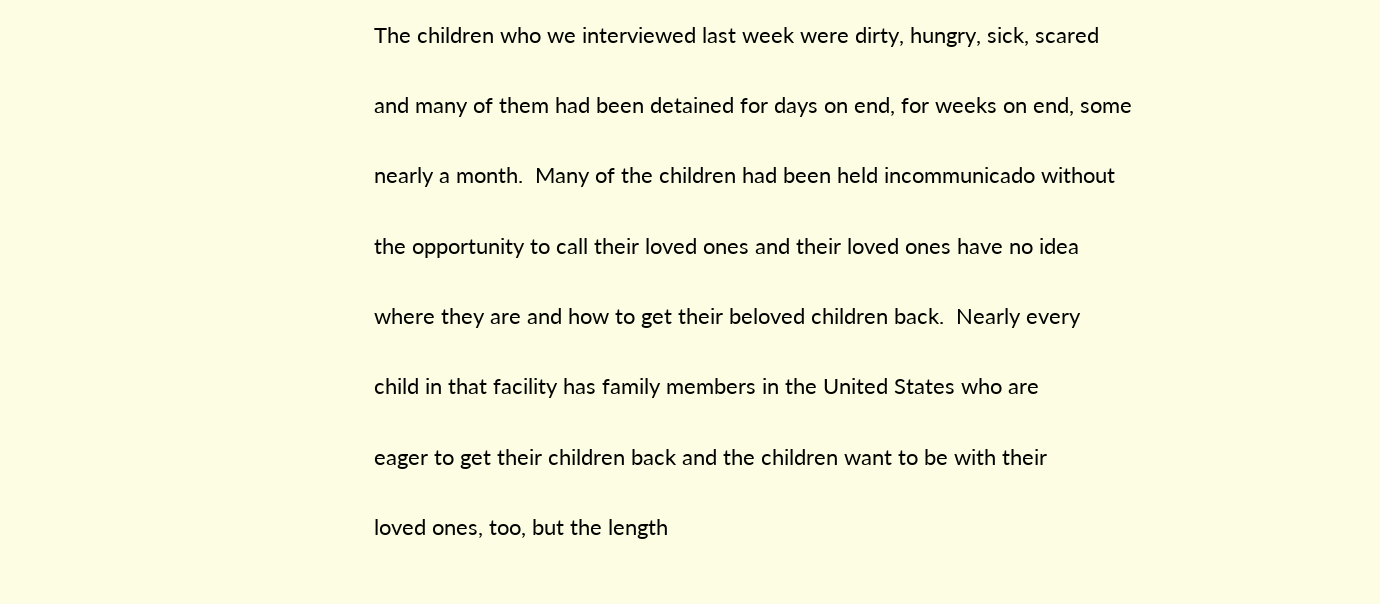The children who we interviewed last week were dirty, hungry, sick, scared

and many of them had been detained for days on end, for weeks on end, some

nearly a month.  Many of the children had been held incommunicado without

the opportunity to call their loved ones and their loved ones have no idea

where they are and how to get their beloved children back.  Nearly every

child in that facility has family members in the United States who are

eager to get their children back and the children want to be with their

loved ones, too, but the length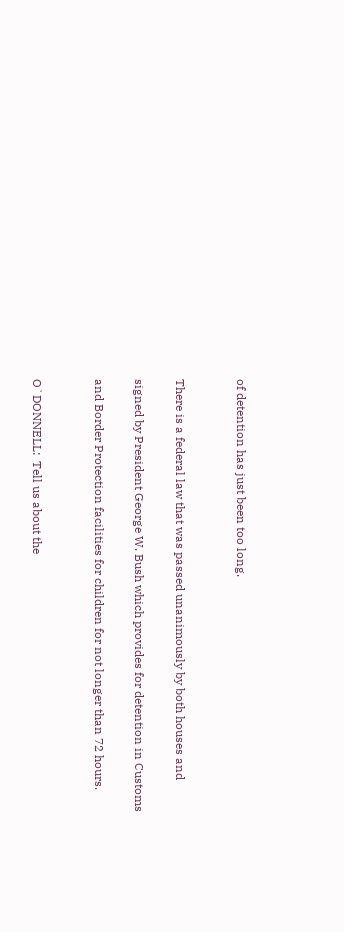of detention has just been too long.


There is a federal law that was passed unanimously by both houses and

signed by President George W. Bush which provides for detention in Customs

and Border Protection facilities for children for not longer than 72 hours.


O`DONNELL:  Tell us about the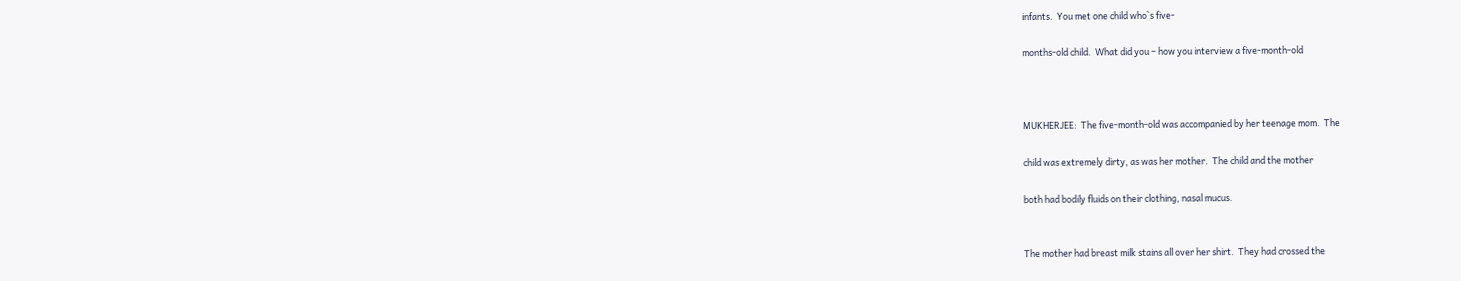infants.  You met one child who`s five-

months-old child.  What did you – how you interview a five-month-old



MUKHERJEE:  The five-month-old was accompanied by her teenage mom.  The

child was extremely dirty, as was her mother.  The child and the mother

both had bodily fluids on their clothing, nasal mucus.


The mother had breast milk stains all over her shirt.  They had crossed the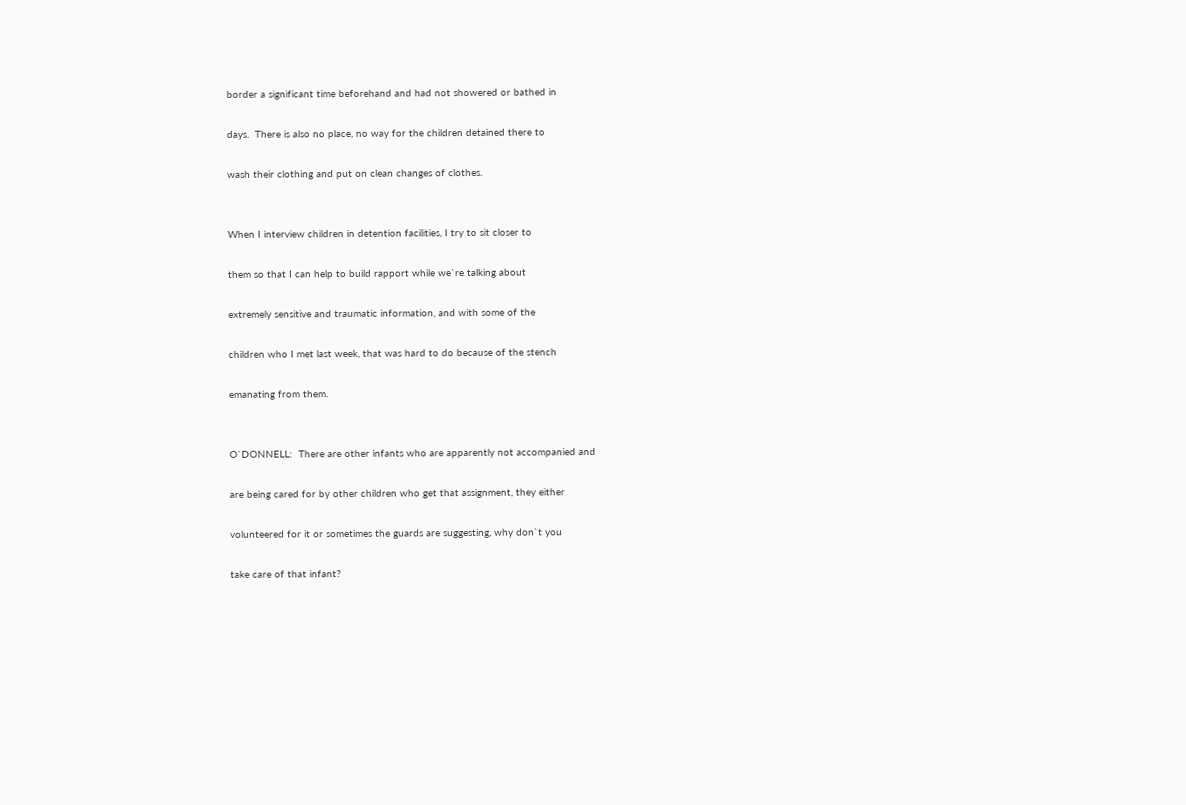border a significant time beforehand and had not showered or bathed in

days.  There is also no place, no way for the children detained there to

wash their clothing and put on clean changes of clothes.


When I interview children in detention facilities, I try to sit closer to

them so that I can help to build rapport while we`re talking about

extremely sensitive and traumatic information, and with some of the

children who I met last week, that was hard to do because of the stench

emanating from them.


O`DONNELL:  There are other infants who are apparently not accompanied and

are being cared for by other children who get that assignment, they either

volunteered for it or sometimes the guards are suggesting, why don`t you

take care of that infant?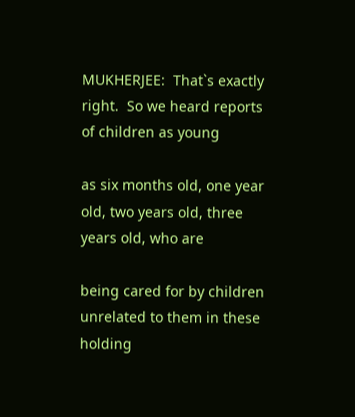MUKHERJEE:  That`s exactly right.  So we heard reports of children as young

as six months old, one year old, two years old, three years old, who are

being cared for by children unrelated to them in these holding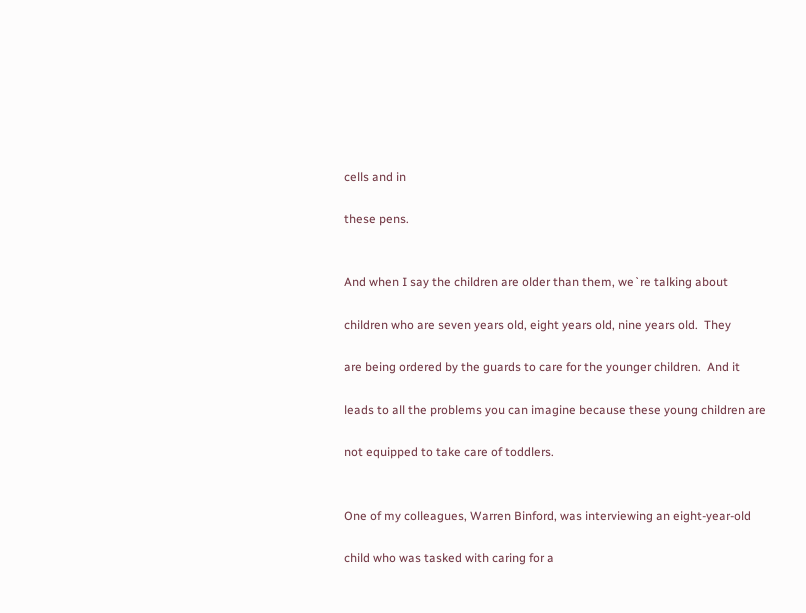cells and in

these pens.


And when I say the children are older than them, we`re talking about

children who are seven years old, eight years old, nine years old.  They

are being ordered by the guards to care for the younger children.  And it

leads to all the problems you can imagine because these young children are

not equipped to take care of toddlers.


One of my colleagues, Warren Binford, was interviewing an eight-year-old

child who was tasked with caring for a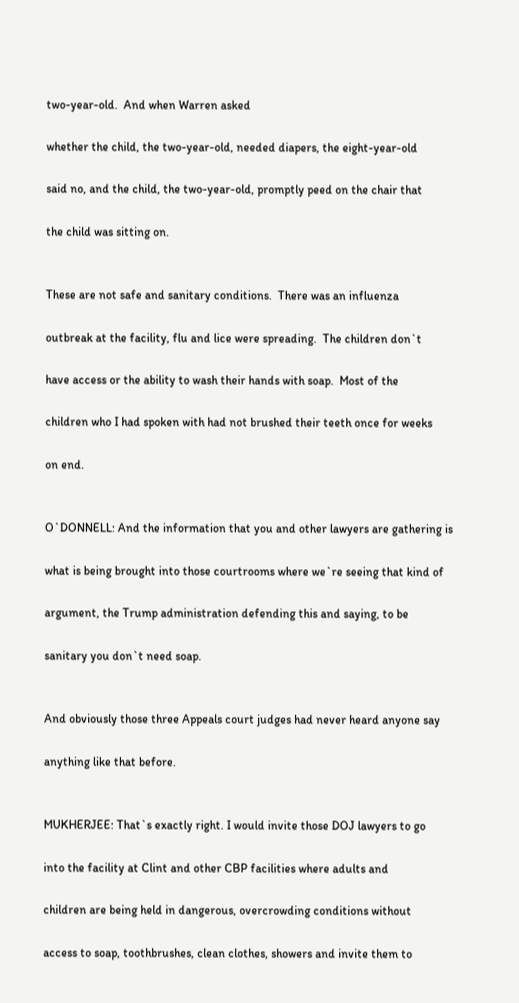two-year-old.  And when Warren asked

whether the child, the two-year-old, needed diapers, the eight-year-old

said no, and the child, the two-year-old, promptly peed on the chair that

the child was sitting on.


These are not safe and sanitary conditions.  There was an influenza

outbreak at the facility, flu and lice were spreading.  The children don`t

have access or the ability to wash their hands with soap.  Most of the

children who I had spoken with had not brushed their teeth once for weeks

on end.


O`DONNELL: And the information that you and other lawyers are gathering is

what is being brought into those courtrooms where we`re seeing that kind of

argument, the Trump administration defending this and saying, to be

sanitary you don`t need soap.


And obviously those three Appeals court judges had never heard anyone say

anything like that before.


MUKHERJEE: That`s exactly right. I would invite those DOJ lawyers to go

into the facility at Clint and other CBP facilities where adults and

children are being held in dangerous, overcrowding conditions without

access to soap, toothbrushes, clean clothes, showers and invite them to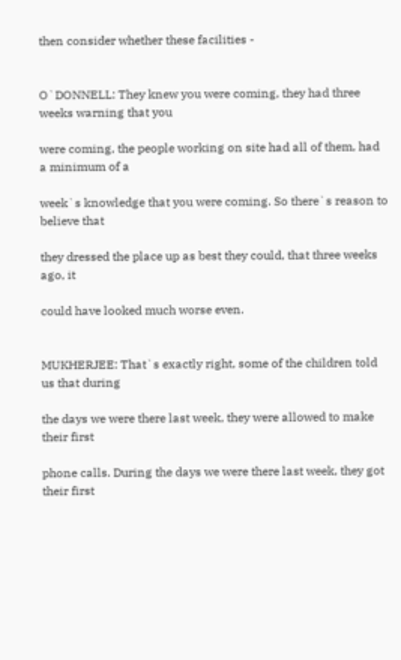then consider whether these facilities -


O`DONNELL: They knew you were coming, they had three weeks warning that you

were coming, the people working on site had all of them, had a minimum of a

week`s knowledge that you were coming. So there`s reason to believe that

they dressed the place up as best they could, that three weeks ago, it

could have looked much worse even.


MUKHERJEE: That`s exactly right, some of the children told us that during

the days we were there last week, they were allowed to make their first

phone calls. During the days we were there last week, they got their first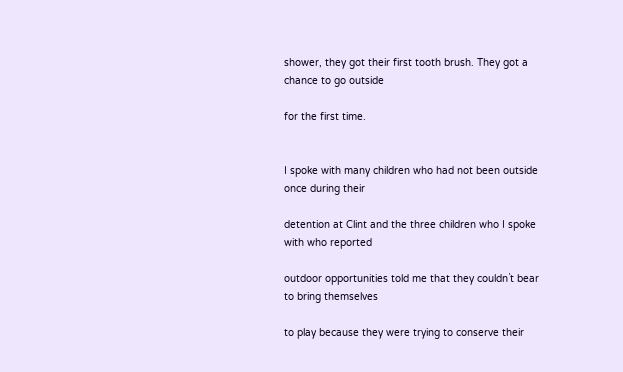shower, they got their first tooth brush. They got a chance to go outside

for the first time.


I spoke with many children who had not been outside once during their

detention at Clint and the three children who I spoke with who reported

outdoor opportunities told me that they couldn`t bear to bring themselves

to play because they were trying to conserve their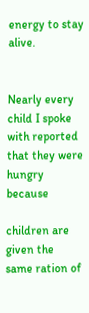energy to stay alive.


Nearly every child I spoke with reported that they were hungry because

children are given the same ration of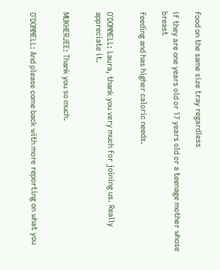food on the same size tray regardless

if they are one years old or 17 years old or a teenage mother whose breast

feeding and has higher caloric needs.


O`DONNELL: Laura, thank you very much for joining us. Really appreciate it.


MUKHERJEE: Thank you so much.


O`DONNELL: And please come back with more reporting on what you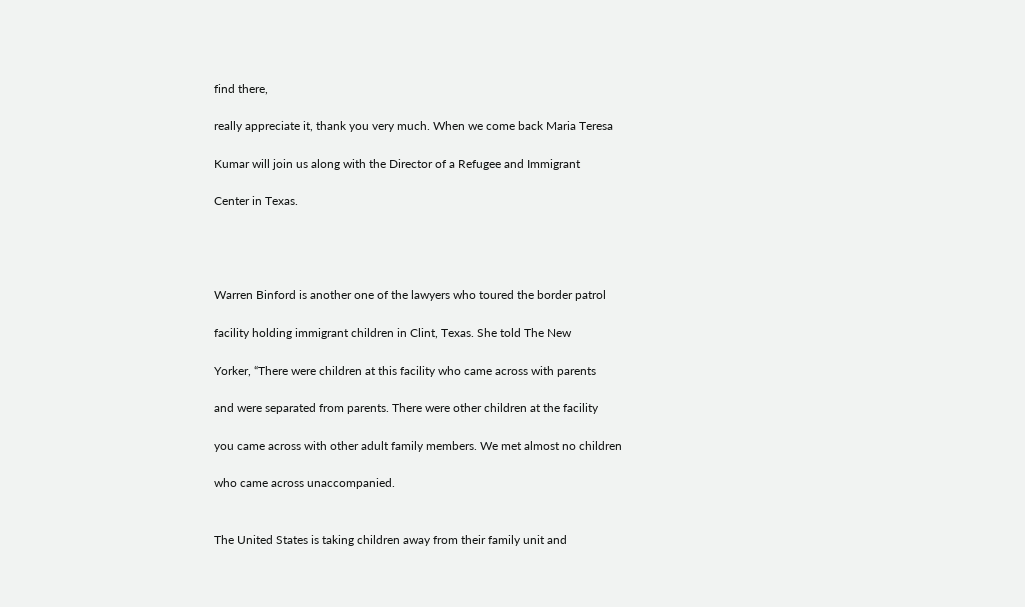find there,

really appreciate it, thank you very much. When we come back Maria Teresa

Kumar will join us along with the Director of a Refugee and Immigrant

Center in Texas.




Warren Binford is another one of the lawyers who toured the border patrol

facility holding immigrant children in Clint, Texas. She told The New

Yorker, “There were children at this facility who came across with parents

and were separated from parents. There were other children at the facility

you came across with other adult family members. We met almost no children

who came across unaccompanied.


The United States is taking children away from their family unit and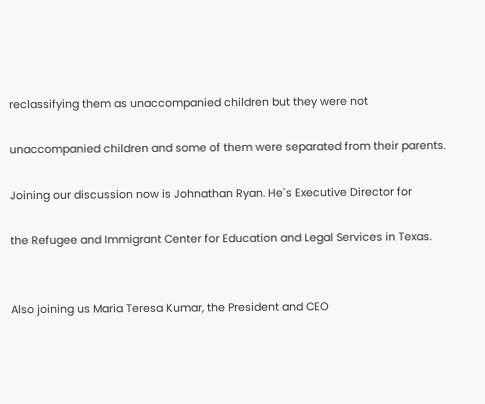reclassifying them as unaccompanied children but they were not

unaccompanied children and some of them were separated from their parents.

Joining our discussion now is Johnathan Ryan. He`s Executive Director for

the Refugee and Immigrant Center for Education and Legal Services in Texas.


Also joining us Maria Teresa Kumar, the President and CEO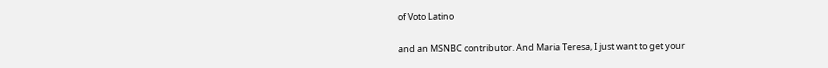of Voto Latino

and an MSNBC contributor. And Maria Teresa, I just want to get your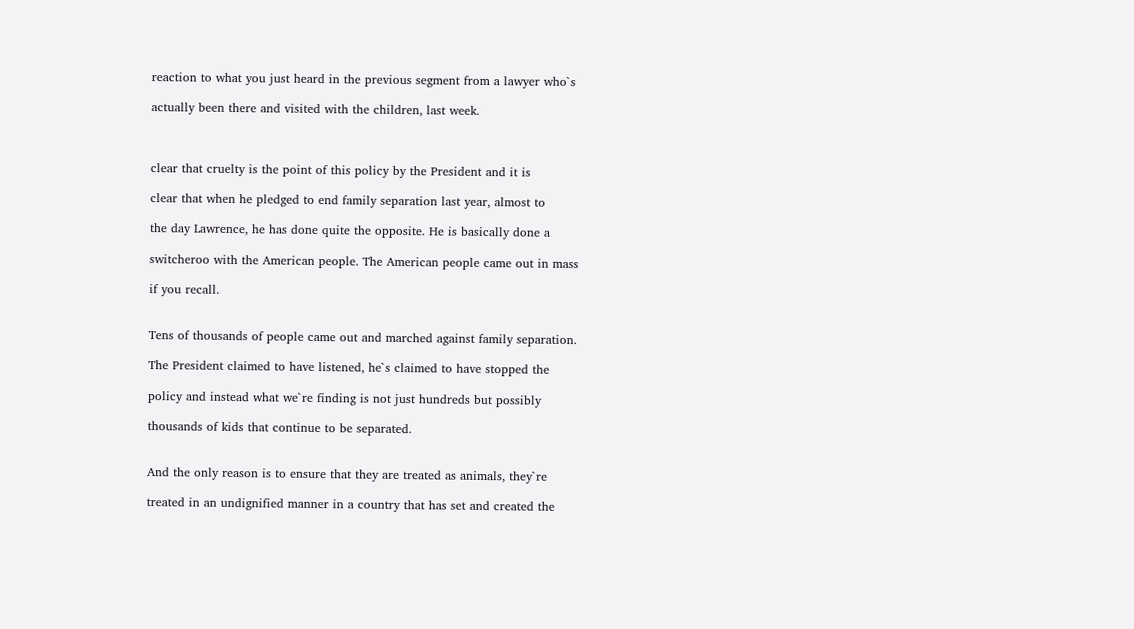reaction to what you just heard in the previous segment from a lawyer who`s

actually been there and visited with the children, last week.



clear that cruelty is the point of this policy by the President and it is

clear that when he pledged to end family separation last year, almost to

the day Lawrence, he has done quite the opposite. He is basically done a

switcheroo with the American people. The American people came out in mass

if you recall.


Tens of thousands of people came out and marched against family separation.

The President claimed to have listened, he`s claimed to have stopped the

policy and instead what we`re finding is not just hundreds but possibly

thousands of kids that continue to be separated.


And the only reason is to ensure that they are treated as animals, they`re

treated in an undignified manner in a country that has set and created the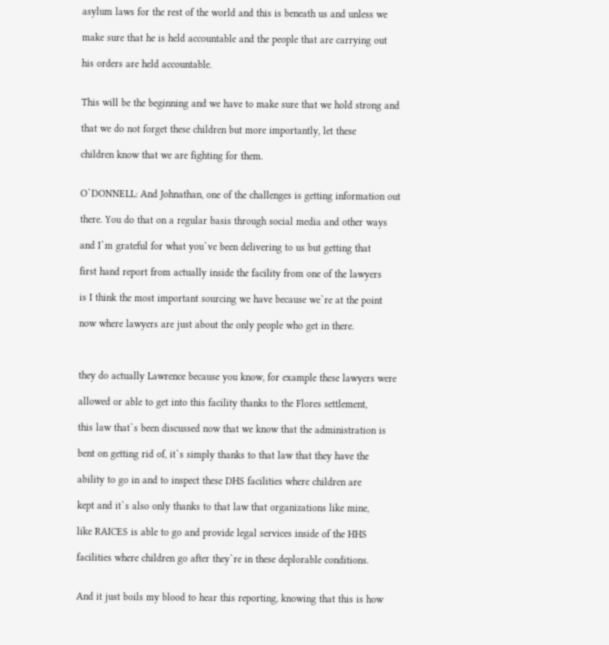asylum laws for the rest of the world and this is beneath us and unless we

make sure that he is held accountable and the people that are carrying out

his orders are held accountable.


This will be the beginning and we have to make sure that we hold strong and

that we do not forget these children but more importantly, let these

children know that we are fighting for them.


O`DONNELL: And Johnathan, one of the challenges is getting information out

there. You do that on a regular basis through social media and other ways

and I`m grateful for what you`ve been delivering to us but getting that

first hand report from actually inside the facility from one of the lawyers

is I think the most important sourcing we have because we`re at the point

now where lawyers are just about the only people who get in there.



they do actually Lawrence because you know, for example these lawyers were

allowed or able to get into this facility thanks to the Flores settlement,

this law that`s been discussed now that we know that the administration is

bent on getting rid of, it`s simply thanks to that law that they have the

ability to go in and to inspect these DHS facilities where children are

kept and it`s also only thanks to that law that organizations like mine,

like RAICES is able to go and provide legal services inside of the HHS

facilities where children go after they`re in these deplorable conditions.


And it just boils my blood to hear this reporting, knowing that this is how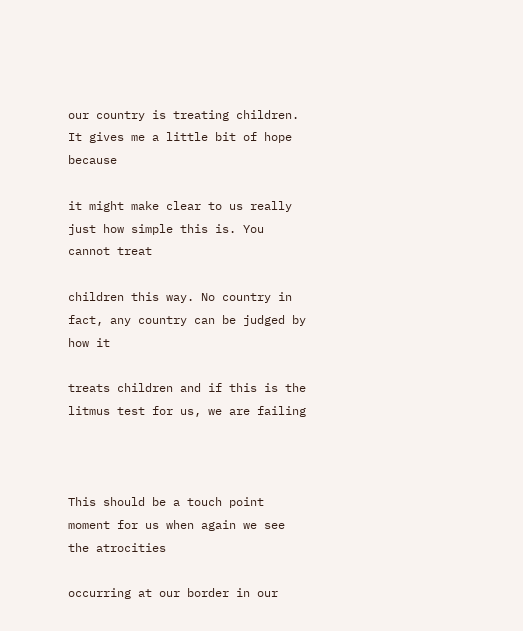our country is treating children. It gives me a little bit of hope because

it might make clear to us really just how simple this is. You cannot treat

children this way. No country in fact, any country can be judged by how it

treats children and if this is the litmus test for us, we are failing



This should be a touch point moment for us when again we see the atrocities

occurring at our border in our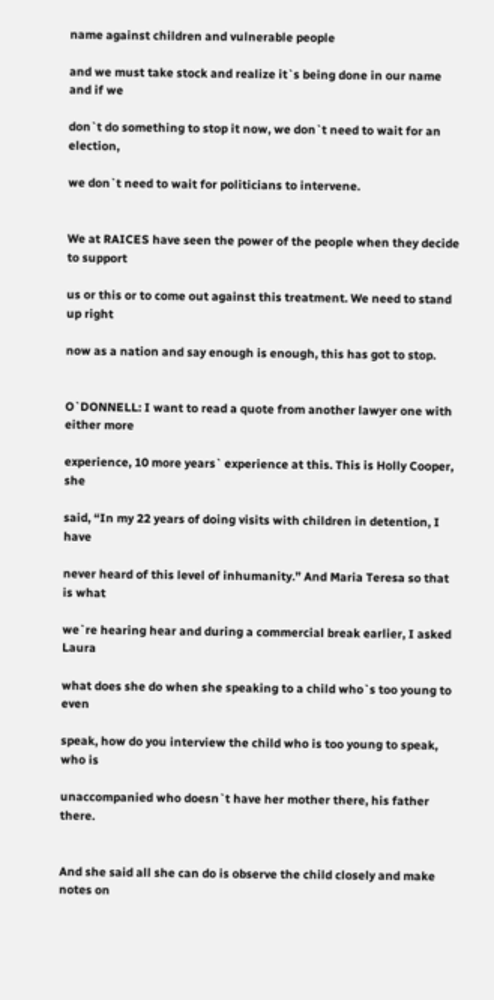name against children and vulnerable people

and we must take stock and realize it`s being done in our name and if we

don`t do something to stop it now, we don`t need to wait for an election,

we don`t need to wait for politicians to intervene.


We at RAICES have seen the power of the people when they decide to support

us or this or to come out against this treatment. We need to stand up right

now as a nation and say enough is enough, this has got to stop.


O`DONNELL: I want to read a quote from another lawyer one with either more

experience, 10 more years` experience at this. This is Holly Cooper, she

said, “In my 22 years of doing visits with children in detention, I have

never heard of this level of inhumanity.” And Maria Teresa so that is what

we`re hearing hear and during a commercial break earlier, I asked Laura

what does she do when she speaking to a child who`s too young to even

speak, how do you interview the child who is too young to speak, who is

unaccompanied who doesn`t have her mother there, his father there.


And she said all she can do is observe the child closely and make notes on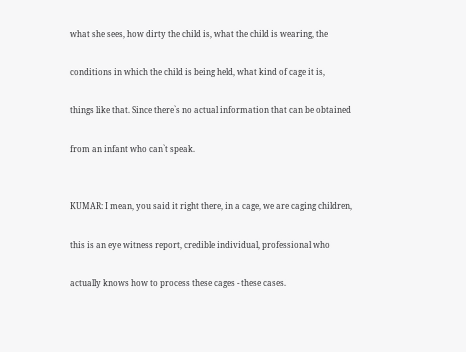what she sees, how dirty the child is, what the child is wearing, the

conditions in which the child is being held, what kind of cage it is,

things like that. Since there`s no actual information that can be obtained

from an infant who can`t speak.


KUMAR: I mean, you said it right there, in a cage, we are caging children,

this is an eye witness report, credible individual, professional who

actually knows how to process these cages - these cases.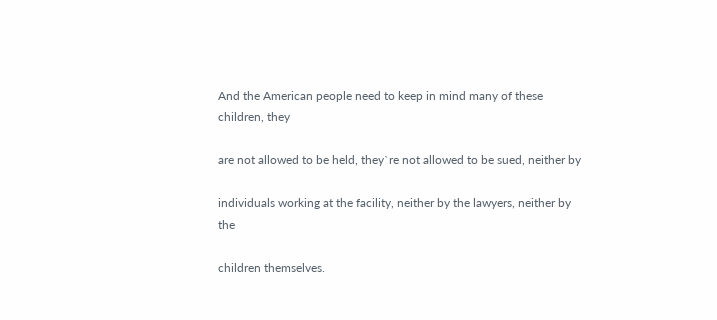And the American people need to keep in mind many of these children, they

are not allowed to be held, they`re not allowed to be sued, neither by

individuals working at the facility, neither by the lawyers, neither by the

children themselves.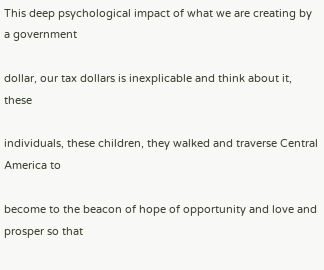This deep psychological impact of what we are creating by a government

dollar, our tax dollars is inexplicable and think about it, these

individuals, these children, they walked and traverse Central America to

become to the beacon of hope of opportunity and love and prosper so that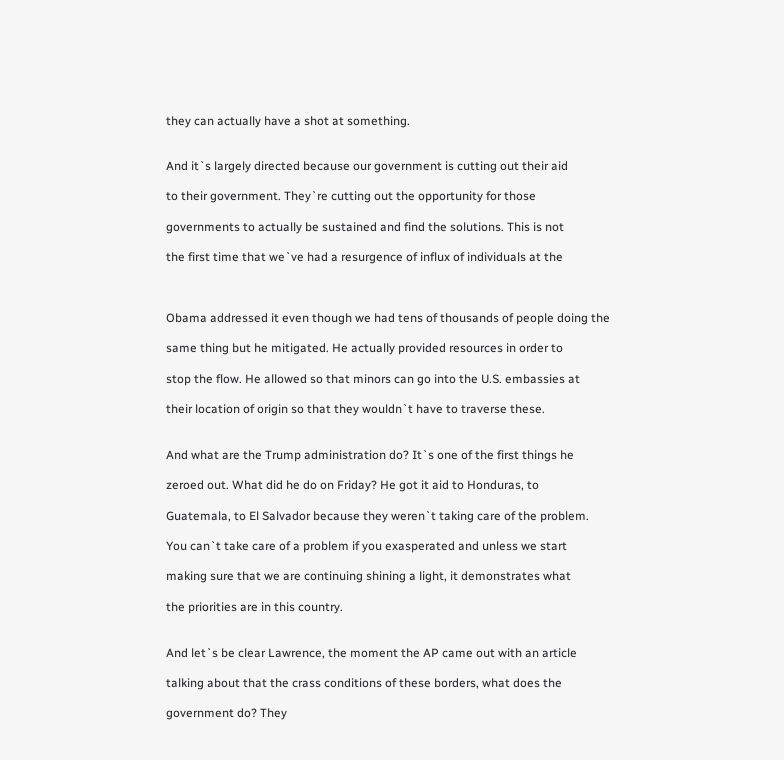they can actually have a shot at something.


And it`s largely directed because our government is cutting out their aid

to their government. They`re cutting out the opportunity for those

governments to actually be sustained and find the solutions. This is not

the first time that we`ve had a resurgence of influx of individuals at the



Obama addressed it even though we had tens of thousands of people doing the

same thing but he mitigated. He actually provided resources in order to

stop the flow. He allowed so that minors can go into the U.S. embassies at

their location of origin so that they wouldn`t have to traverse these.


And what are the Trump administration do? It`s one of the first things he

zeroed out. What did he do on Friday? He got it aid to Honduras, to

Guatemala, to El Salvador because they weren`t taking care of the problem.

You can`t take care of a problem if you exasperated and unless we start

making sure that we are continuing shining a light, it demonstrates what

the priorities are in this country.


And let`s be clear Lawrence, the moment the AP came out with an article

talking about that the crass conditions of these borders, what does the

government do? They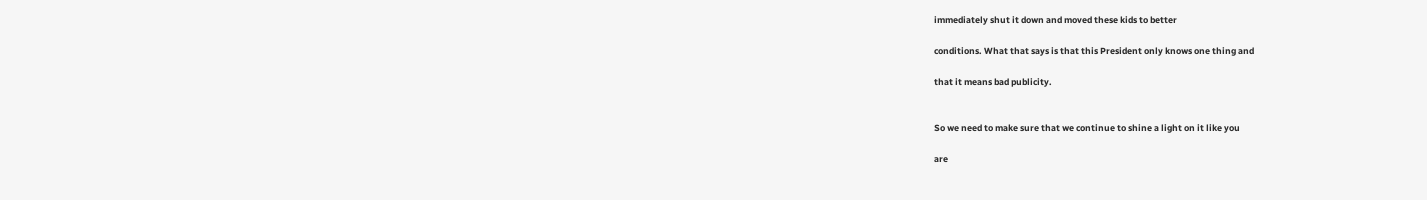immediately shut it down and moved these kids to better

conditions. What that says is that this President only knows one thing and

that it means bad publicity.


So we need to make sure that we continue to shine a light on it like you

are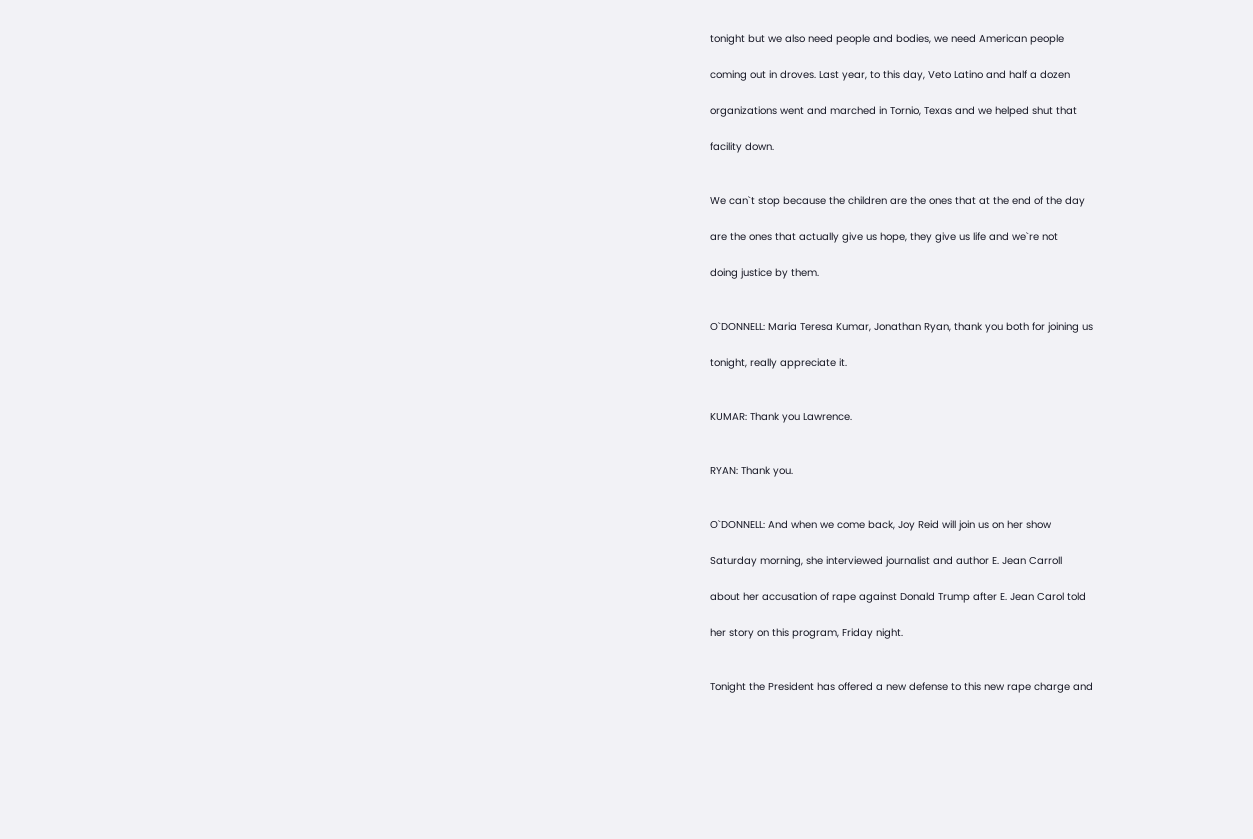tonight but we also need people and bodies, we need American people

coming out in droves. Last year, to this day, Veto Latino and half a dozen

organizations went and marched in Tornio, Texas and we helped shut that

facility down.


We can`t stop because the children are the ones that at the end of the day

are the ones that actually give us hope, they give us life and we`re not

doing justice by them.


O`DONNELL: Maria Teresa Kumar, Jonathan Ryan, thank you both for joining us

tonight, really appreciate it.


KUMAR: Thank you Lawrence.


RYAN: Thank you.


O`DONNELL: And when we come back, Joy Reid will join us on her show

Saturday morning, she interviewed journalist and author E. Jean Carroll

about her accusation of rape against Donald Trump after E. Jean Carol told

her story on this program, Friday night.


Tonight the President has offered a new defense to this new rape charge and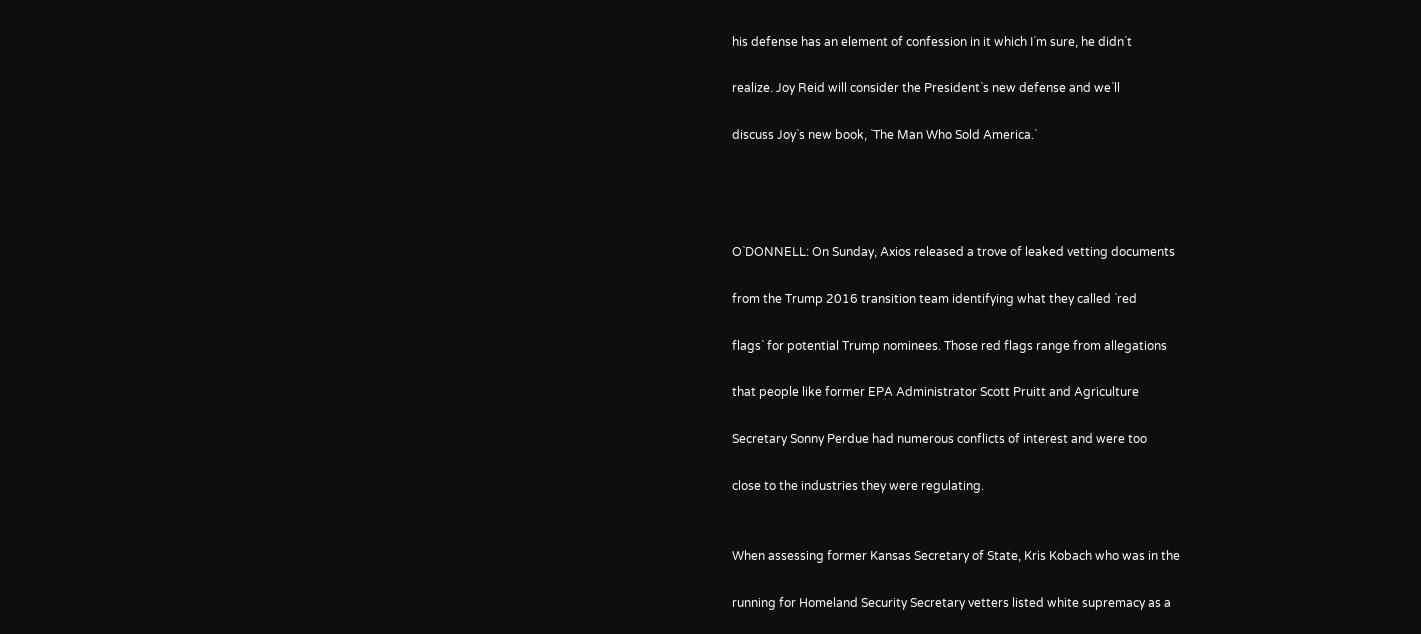his defense has an element of confession in it which I`m sure, he didn`t

realize. Joy Reid will consider the President`s new defense and we`ll

discuss Joy`s new book, `The Man Who Sold America.`




O`DONNELL: On Sunday, Axios released a trove of leaked vetting documents

from the Trump 2016 transition team identifying what they called `red

flags` for potential Trump nominees. Those red flags range from allegations

that people like former EPA Administrator Scott Pruitt and Agriculture

Secretary Sonny Perdue had numerous conflicts of interest and were too

close to the industries they were regulating.


When assessing former Kansas Secretary of State, Kris Kobach who was in the

running for Homeland Security Secretary vetters listed white supremacy as a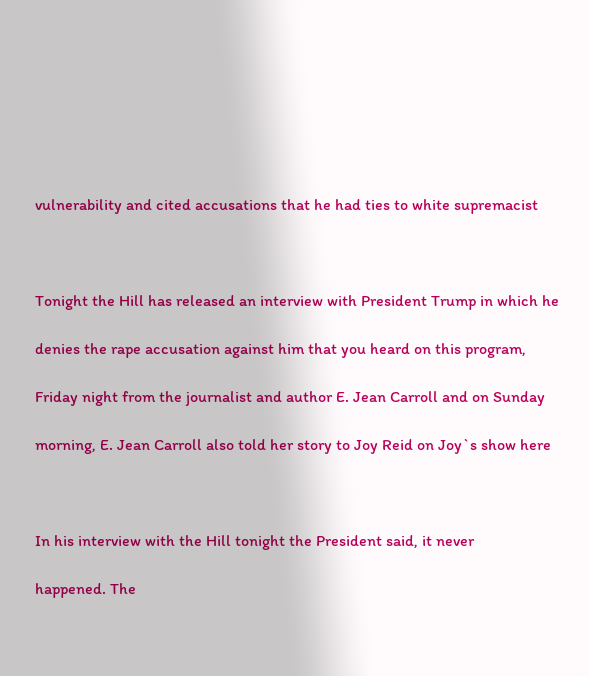vulnerability and cited accusations that he had ties to white supremacist



Tonight the Hill has released an interview with President Trump in which he

denies the rape accusation against him that you heard on this program,

Friday night from the journalist and author E. Jean Carroll and on Sunday

morning, E. Jean Carroll also told her story to Joy Reid on Joy`s show here



In his interview with the Hill tonight the President said, it never

happened. The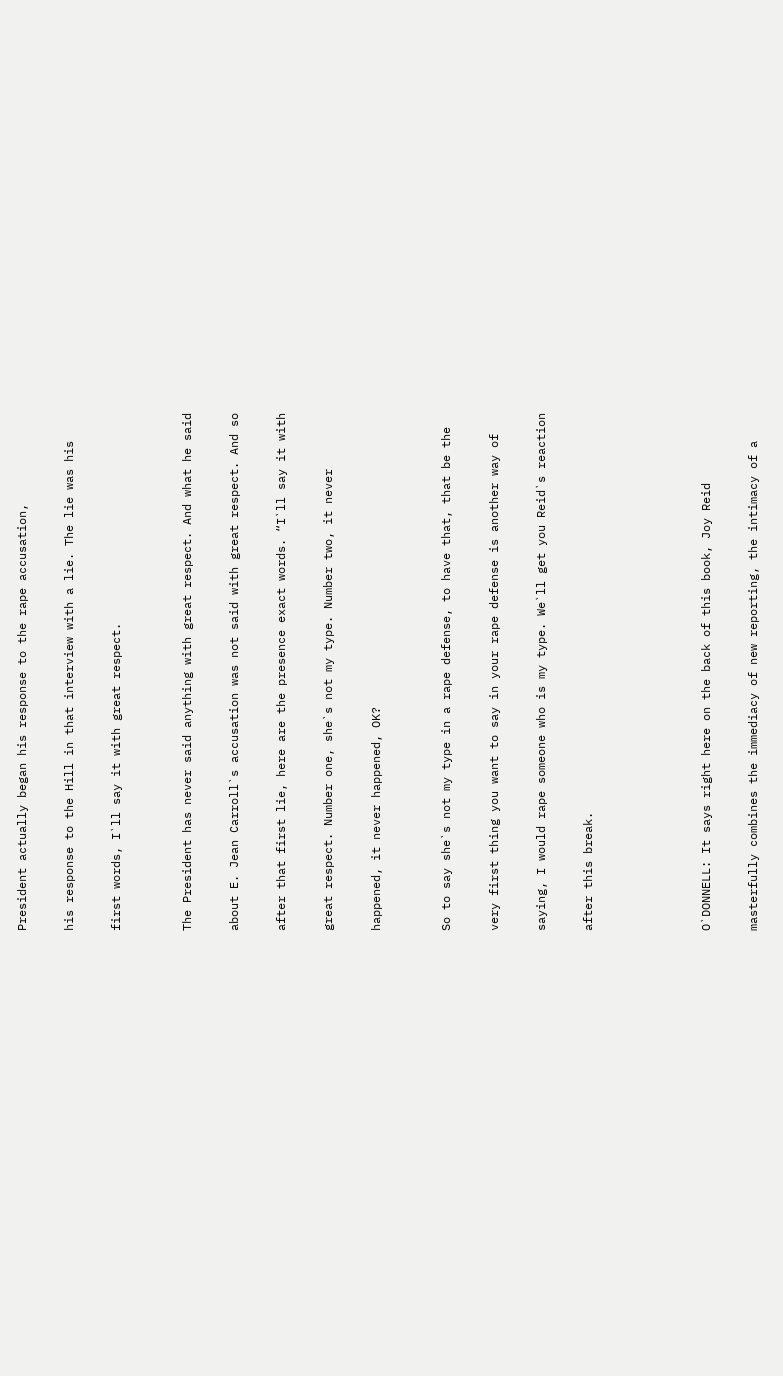President actually began his response to the rape accusation,

his response to the Hill in that interview with a lie. The lie was his

first words, I`ll say it with great respect.


The President has never said anything with great respect. And what he said

about E. Jean Carroll`s accusation was not said with great respect. And so

after that first lie, here are the presence exact words. “I`ll say it with

great respect. Number one, she`s not my type. Number two, it never

happened, it never happened, OK?


So to say she`s not my type in a rape defense, to have that, that be the

very first thing you want to say in your rape defense is another way of

saying, I would rape someone who is my type. We`ll get you Reid`s reaction

after this break.




O`DONNELL: It says right here on the back of this book, Joy Reid

masterfully combines the immediacy of new reporting, the intimacy of a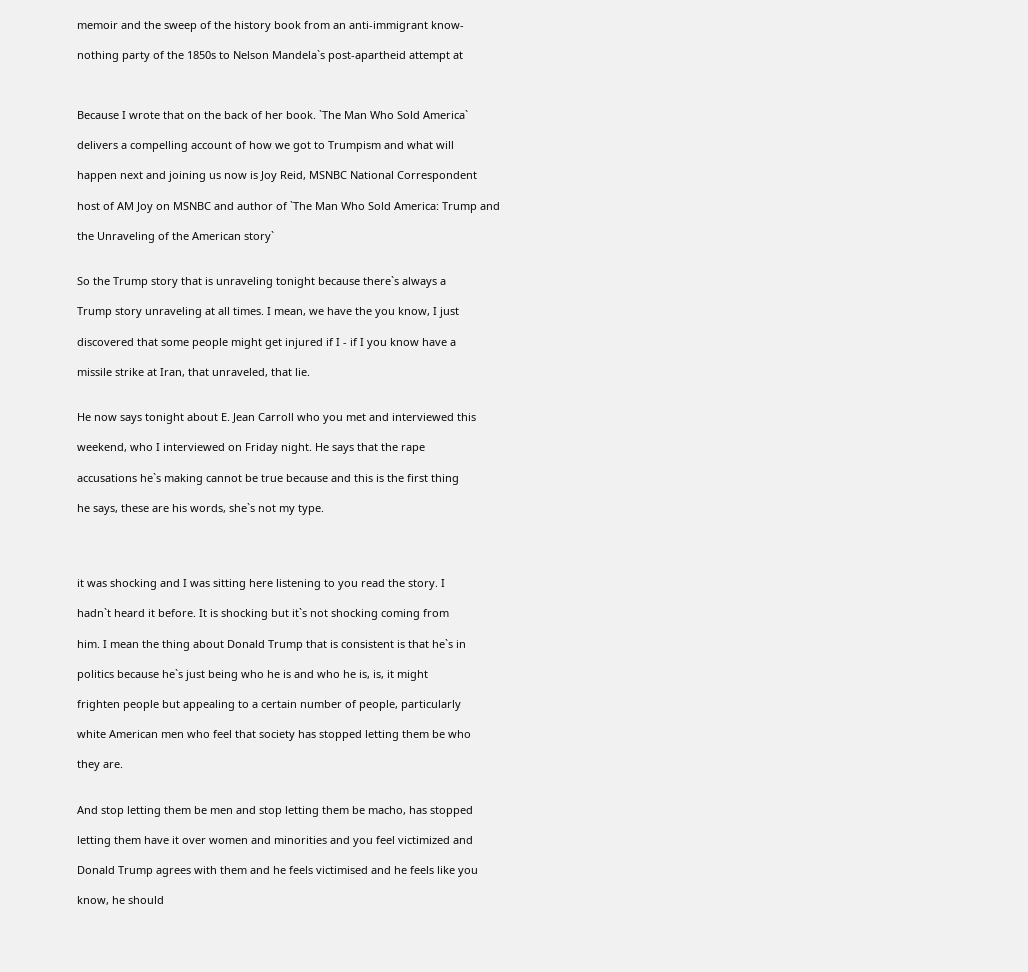memoir and the sweep of the history book from an anti-immigrant know-

nothing party of the 1850s to Nelson Mandela`s post-apartheid attempt at



Because I wrote that on the back of her book. `The Man Who Sold America`

delivers a compelling account of how we got to Trumpism and what will

happen next and joining us now is Joy Reid, MSNBC National Correspondent

host of AM Joy on MSNBC and author of `The Man Who Sold America: Trump and

the Unraveling of the American story`


So the Trump story that is unraveling tonight because there`s always a

Trump story unraveling at all times. I mean, we have the you know, I just

discovered that some people might get injured if I - if I you know have a

missile strike at Iran, that unraveled, that lie.


He now says tonight about E. Jean Carroll who you met and interviewed this

weekend, who I interviewed on Friday night. He says that the rape

accusations he`s making cannot be true because and this is the first thing

he says, these are his words, she`s not my type.




it was shocking and I was sitting here listening to you read the story. I

hadn`t heard it before. It is shocking but it`s not shocking coming from

him. I mean the thing about Donald Trump that is consistent is that he`s in

politics because he`s just being who he is and who he is, is, it might

frighten people but appealing to a certain number of people, particularly

white American men who feel that society has stopped letting them be who

they are.


And stop letting them be men and stop letting them be macho, has stopped

letting them have it over women and minorities and you feel victimized and

Donald Trump agrees with them and he feels victimised and he feels like you

know, he should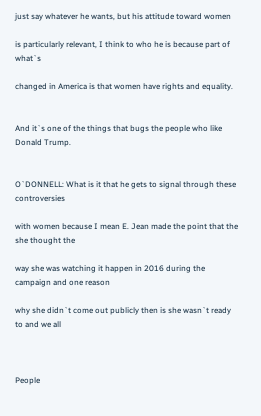just say whatever he wants, but his attitude toward women

is particularly relevant, I think to who he is because part of what`s

changed in America is that women have rights and equality.


And it`s one of the things that bugs the people who like Donald Trump.


O`DONNELL: What is it that he gets to signal through these controversies

with women because I mean E. Jean made the point that the she thought the

way she was watching it happen in 2016 during the campaign and one reason

why she didn`t come out publicly then is she wasn`t ready to and we all



People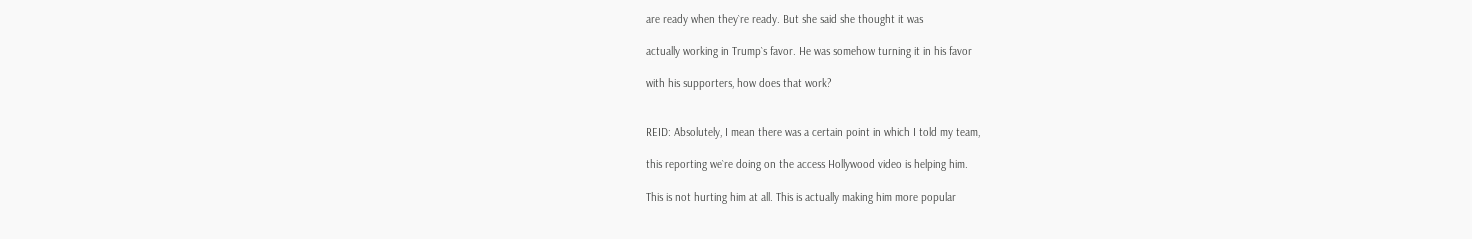are ready when they`re ready. But she said she thought it was

actually working in Trump`s favor. He was somehow turning it in his favor

with his supporters, how does that work?


REID: Absolutely, I mean there was a certain point in which I told my team,

this reporting we`re doing on the access Hollywood video is helping him.

This is not hurting him at all. This is actually making him more popular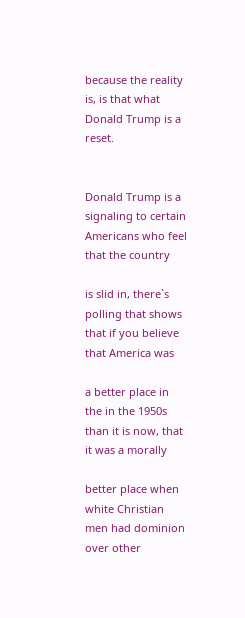because the reality is, is that what Donald Trump is a reset.


Donald Trump is a signaling to certain Americans who feel that the country

is slid in, there`s polling that shows that if you believe that America was

a better place in the in the 1950s than it is now, that it was a morally

better place when white Christian men had dominion over other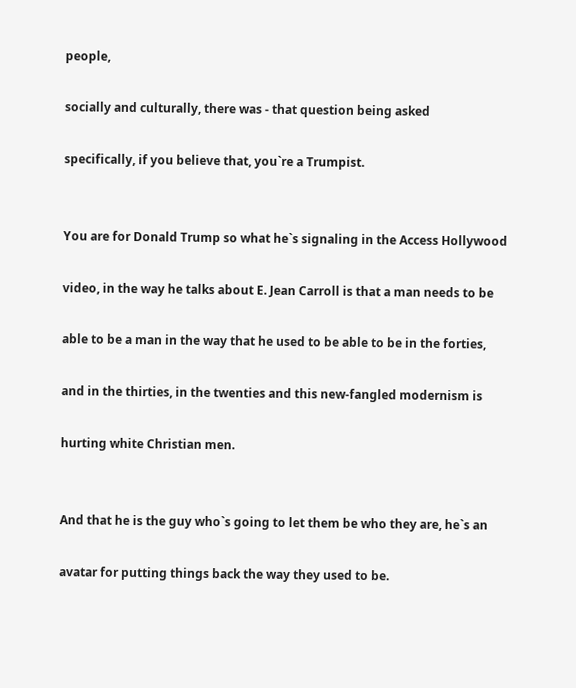people,

socially and culturally, there was - that question being asked

specifically, if you believe that, you`re a Trumpist.


You are for Donald Trump so what he`s signaling in the Access Hollywood

video, in the way he talks about E. Jean Carroll is that a man needs to be

able to be a man in the way that he used to be able to be in the forties,

and in the thirties, in the twenties and this new-fangled modernism is

hurting white Christian men.


And that he is the guy who`s going to let them be who they are, he`s an

avatar for putting things back the way they used to be.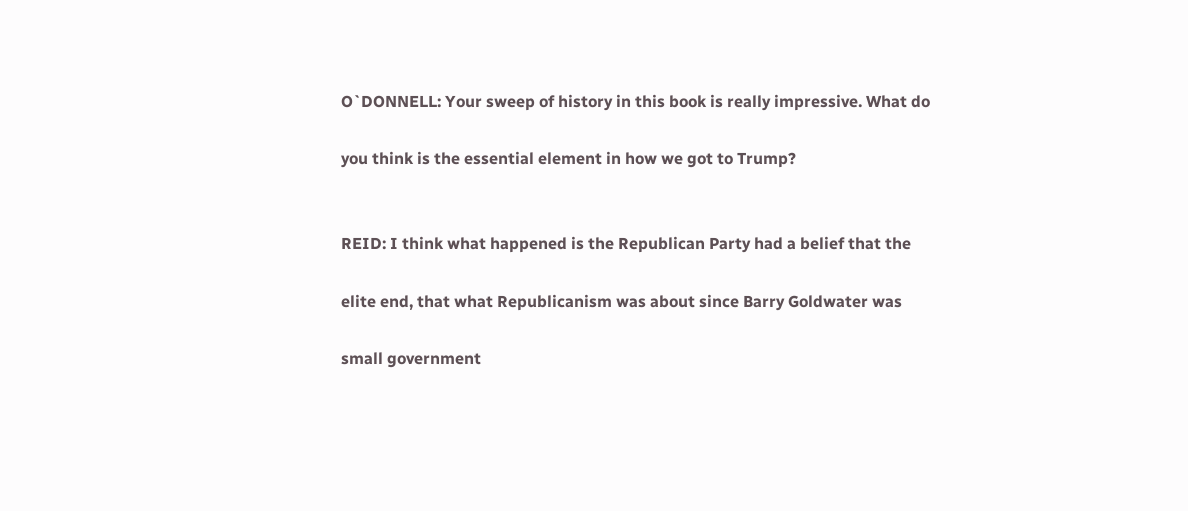O`DONNELL: Your sweep of history in this book is really impressive. What do

you think is the essential element in how we got to Trump?


REID: I think what happened is the Republican Party had a belief that the

elite end, that what Republicanism was about since Barry Goldwater was

small government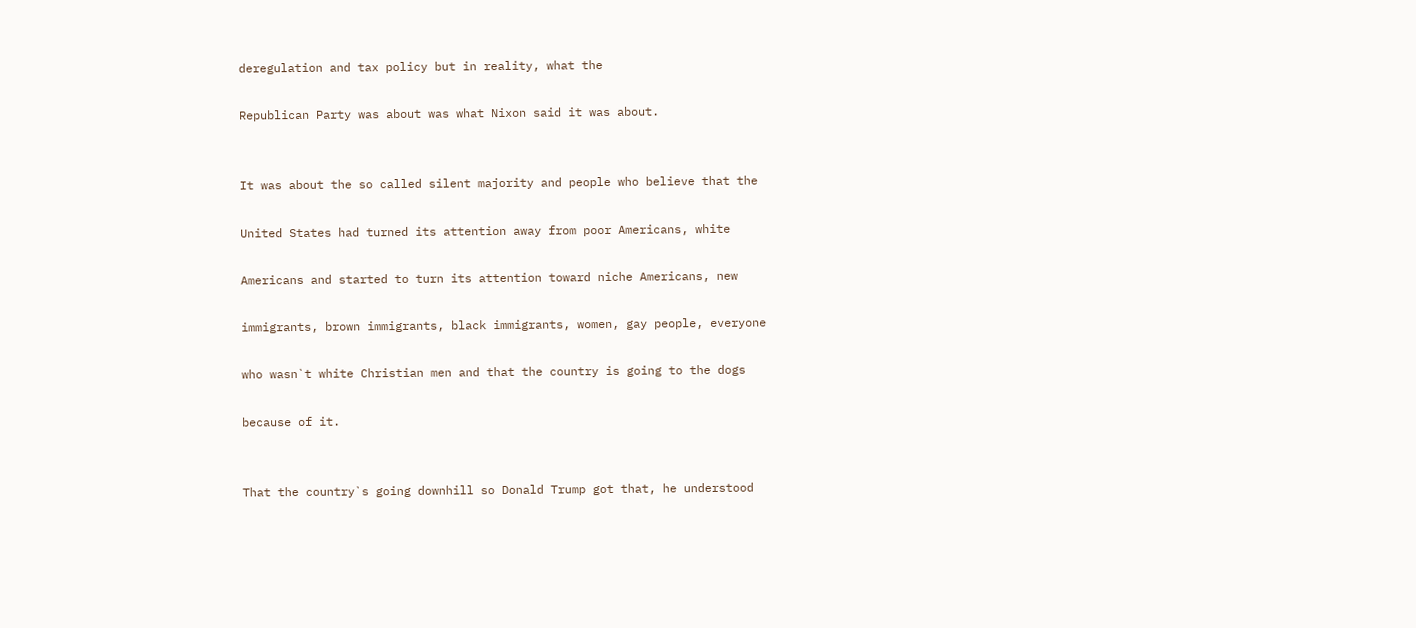deregulation and tax policy but in reality, what the

Republican Party was about was what Nixon said it was about.


It was about the so called silent majority and people who believe that the

United States had turned its attention away from poor Americans, white

Americans and started to turn its attention toward niche Americans, new

immigrants, brown immigrants, black immigrants, women, gay people, everyone

who wasn`t white Christian men and that the country is going to the dogs

because of it.


That the country`s going downhill so Donald Trump got that, he understood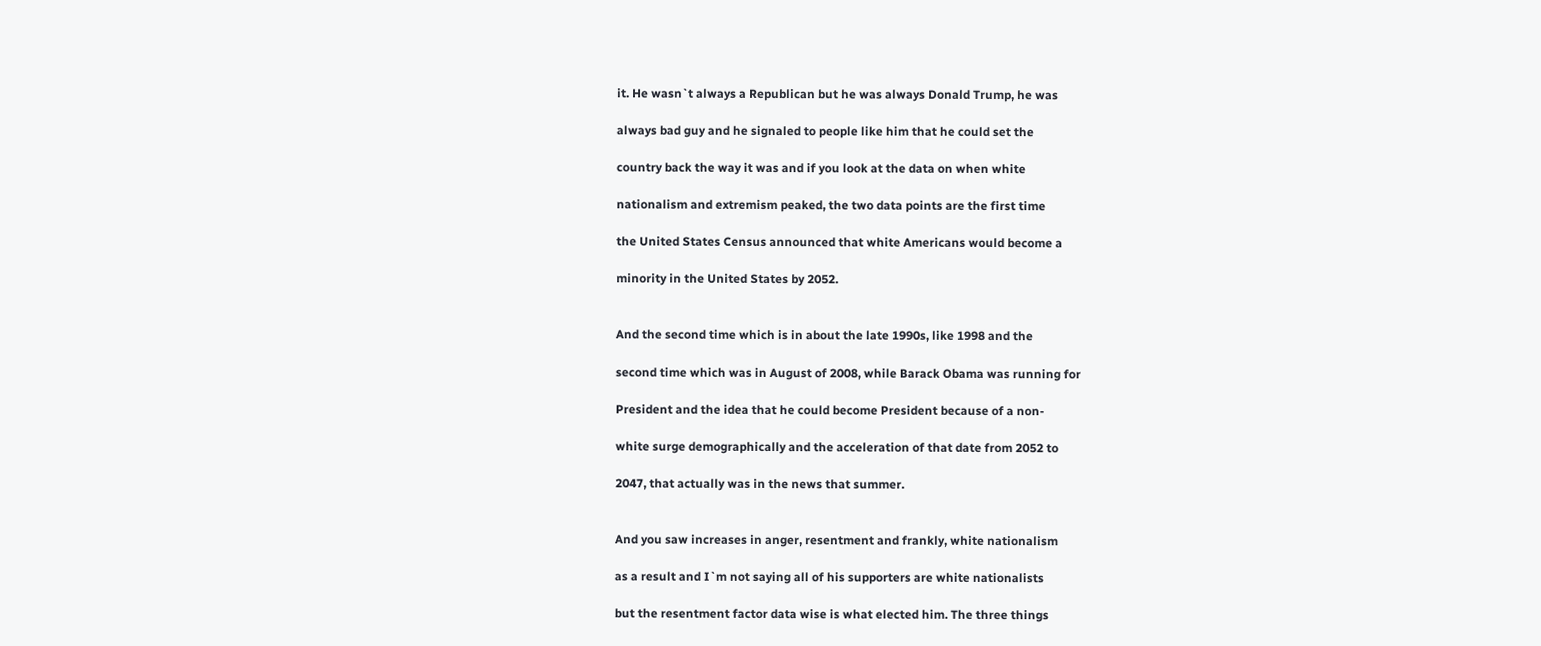it. He wasn`t always a Republican but he was always Donald Trump, he was

always bad guy and he signaled to people like him that he could set the

country back the way it was and if you look at the data on when white

nationalism and extremism peaked, the two data points are the first time

the United States Census announced that white Americans would become a

minority in the United States by 2052.


And the second time which is in about the late 1990s, like 1998 and the

second time which was in August of 2008, while Barack Obama was running for

President and the idea that he could become President because of a non-

white surge demographically and the acceleration of that date from 2052 to

2047, that actually was in the news that summer.


And you saw increases in anger, resentment and frankly, white nationalism

as a result and I`m not saying all of his supporters are white nationalists

but the resentment factor data wise is what elected him. The three things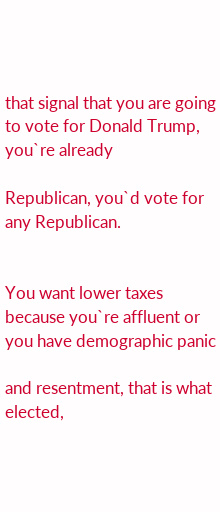that signal that you are going to vote for Donald Trump, you`re already

Republican, you`d vote for any Republican.


You want lower taxes because you`re affluent or you have demographic panic

and resentment, that is what elected,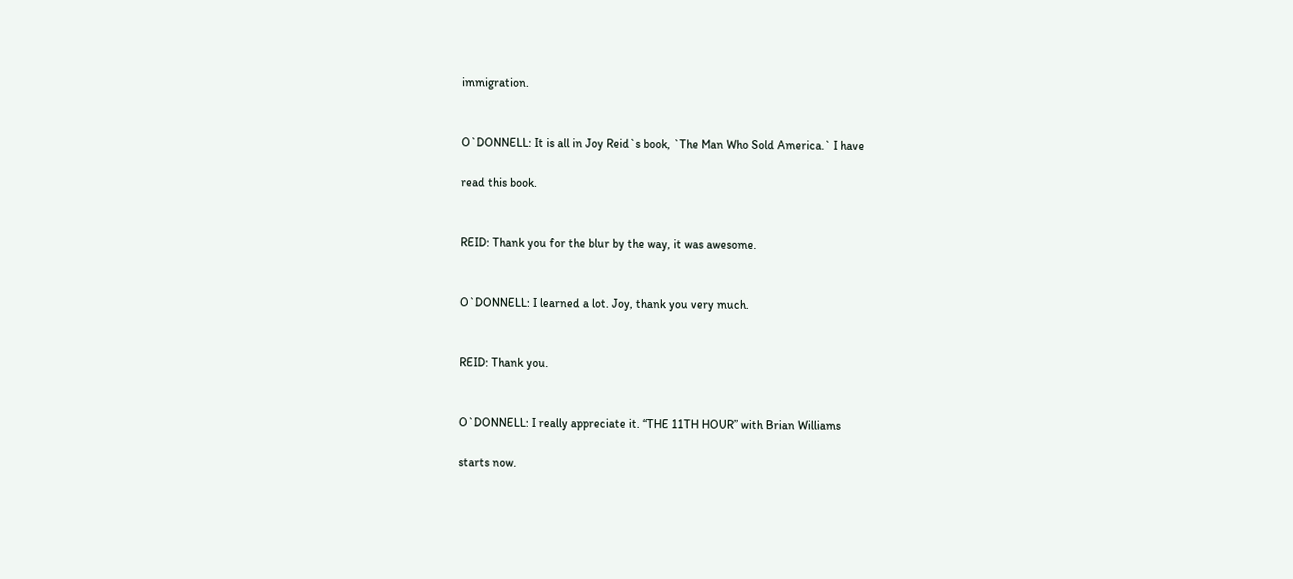immigration.


O`DONNELL: It is all in Joy Reid`s book, `The Man Who Sold America.` I have

read this book.


REID: Thank you for the blur by the way, it was awesome.


O`DONNELL: I learned a lot. Joy, thank you very much.


REID: Thank you.


O`DONNELL: I really appreciate it. “THE 11TH HOUR” with Brian Williams

starts now.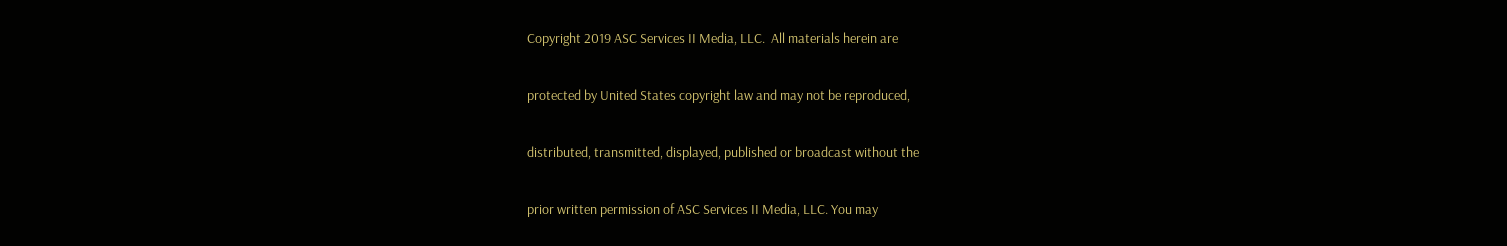Copyright 2019 ASC Services II Media, LLC.  All materials herein are

protected by United States copyright law and may not be reproduced,

distributed, transmitted, displayed, published or broadcast without the

prior written permission of ASC Services II Media, LLC. You may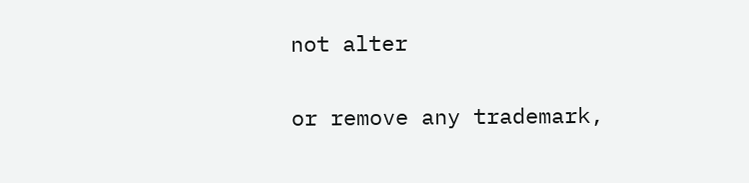not alter

or remove any trademark,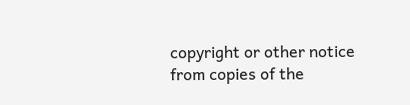copyright or other notice from copies of the